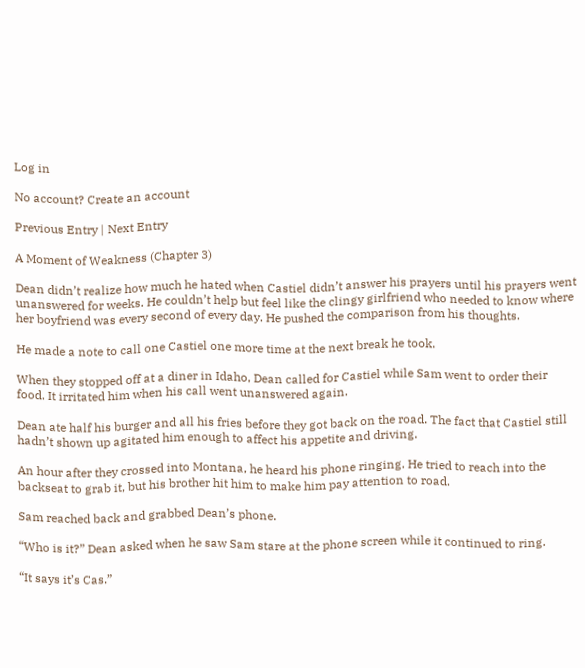Log in

No account? Create an account

Previous Entry | Next Entry

A Moment of Weakness (Chapter 3)

Dean didn’t realize how much he hated when Castiel didn’t answer his prayers until his prayers went unanswered for weeks. He couldn’t help but feel like the clingy girlfriend who needed to know where her boyfriend was every second of every day. He pushed the comparison from his thoughts.

He made a note to call one Castiel one more time at the next break he took.

When they stopped off at a diner in Idaho, Dean called for Castiel while Sam went to order their food. It irritated him when his call went unanswered again.

Dean ate half his burger and all his fries before they got back on the road. The fact that Castiel still hadn’t shown up agitated him enough to affect his appetite and driving.

An hour after they crossed into Montana, he heard his phone ringing. He tried to reach into the backseat to grab it, but his brother hit him to make him pay attention to road.

Sam reached back and grabbed Dean’s phone.

“Who is it?” Dean asked when he saw Sam stare at the phone screen while it continued to ring.

“It says it’s Cas.”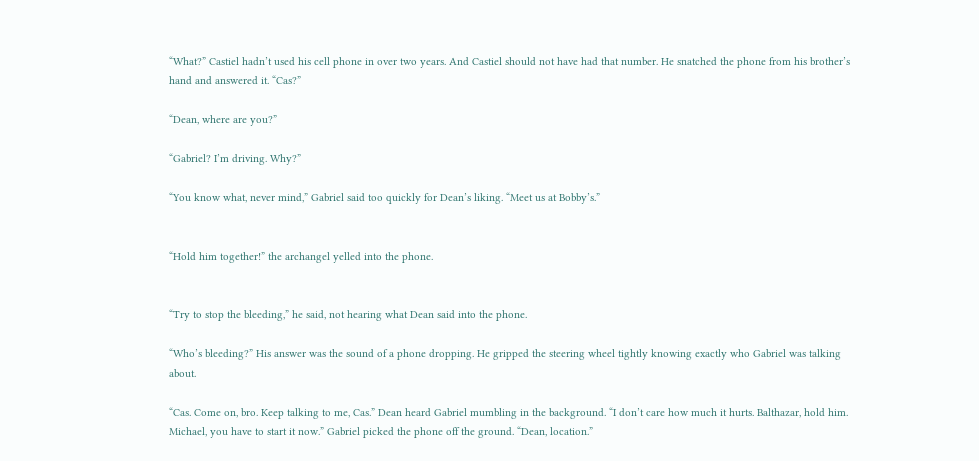“What?” Castiel hadn’t used his cell phone in over two years. And Castiel should not have had that number. He snatched the phone from his brother’s hand and answered it. “Cas?”

“Dean, where are you?”

“Gabriel? I’m driving. Why?”

“You know what, never mind,” Gabriel said too quickly for Dean’s liking. “Meet us at Bobby’s.”


“Hold him together!” the archangel yelled into the phone.


“Try to stop the bleeding,” he said, not hearing what Dean said into the phone.

“Who’s bleeding?” His answer was the sound of a phone dropping. He gripped the steering wheel tightly knowing exactly who Gabriel was talking about.

“Cas. Come on, bro. Keep talking to me, Cas.” Dean heard Gabriel mumbling in the background. “I don’t care how much it hurts. Balthazar, hold him. Michael, you have to start it now.” Gabriel picked the phone off the ground. “Dean, location.”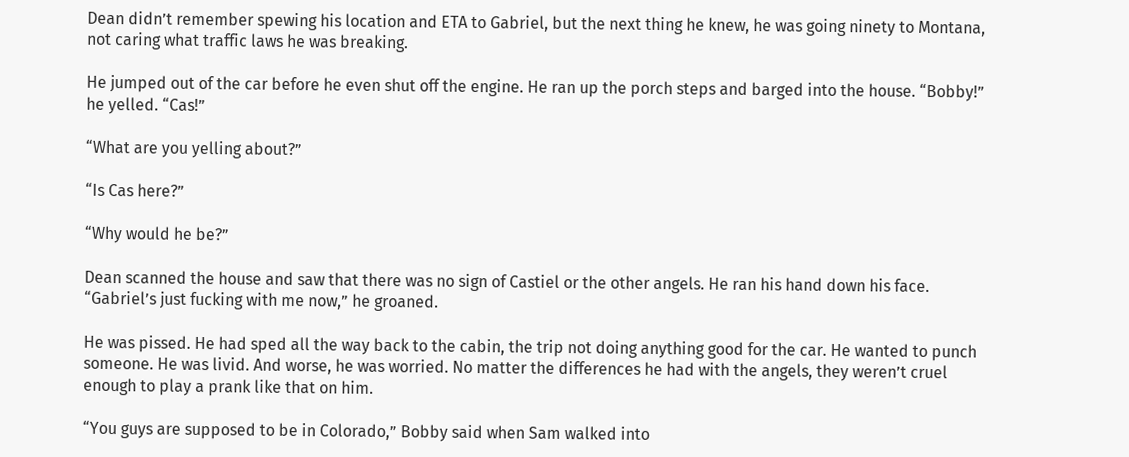Dean didn’t remember spewing his location and ETA to Gabriel, but the next thing he knew, he was going ninety to Montana, not caring what traffic laws he was breaking.

He jumped out of the car before he even shut off the engine. He ran up the porch steps and barged into the house. “Bobby!” he yelled. “Cas!”

“What are you yelling about?”

“Is Cas here?”

“Why would he be?”

Dean scanned the house and saw that there was no sign of Castiel or the other angels. He ran his hand down his face. “Gabriel’s just fucking with me now,” he groaned.

He was pissed. He had sped all the way back to the cabin, the trip not doing anything good for the car. He wanted to punch someone. He was livid. And worse, he was worried. No matter the differences he had with the angels, they weren’t cruel enough to play a prank like that on him.

“You guys are supposed to be in Colorado,” Bobby said when Sam walked into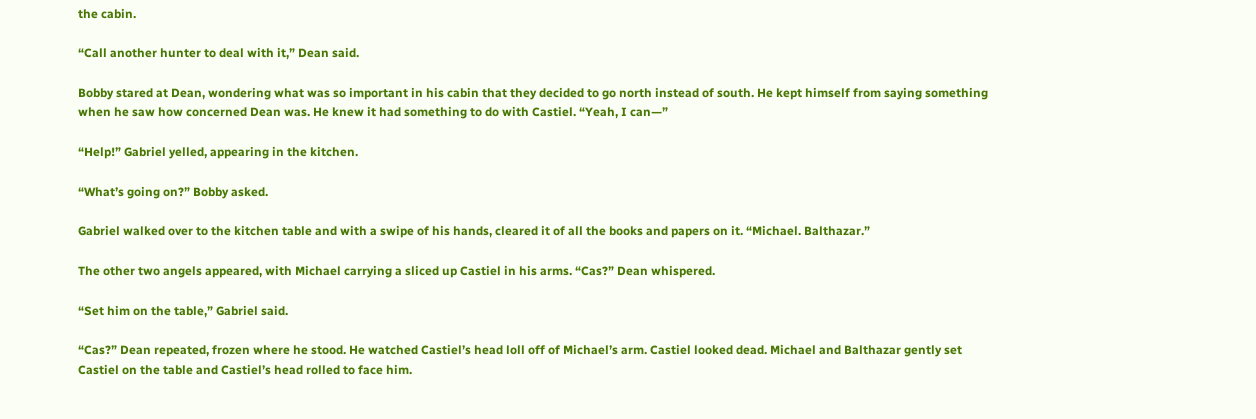the cabin.

“Call another hunter to deal with it,” Dean said.

Bobby stared at Dean, wondering what was so important in his cabin that they decided to go north instead of south. He kept himself from saying something when he saw how concerned Dean was. He knew it had something to do with Castiel. “Yeah, I can—”

“Help!” Gabriel yelled, appearing in the kitchen.

“What’s going on?” Bobby asked.

Gabriel walked over to the kitchen table and with a swipe of his hands, cleared it of all the books and papers on it. “Michael. Balthazar.”

The other two angels appeared, with Michael carrying a sliced up Castiel in his arms. “Cas?” Dean whispered.

“Set him on the table,” Gabriel said.

“Cas?” Dean repeated, frozen where he stood. He watched Castiel’s head loll off of Michael’s arm. Castiel looked dead. Michael and Balthazar gently set Castiel on the table and Castiel’s head rolled to face him.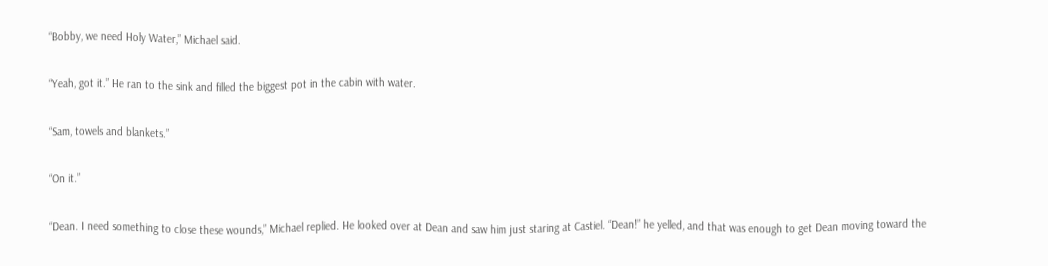“Bobby, we need Holy Water,” Michael said.

“Yeah, got it.” He ran to the sink and filled the biggest pot in the cabin with water.

“Sam, towels and blankets.”

“On it.”

“Dean. I need something to close these wounds,” Michael replied. He looked over at Dean and saw him just staring at Castiel. “Dean!” he yelled, and that was enough to get Dean moving toward the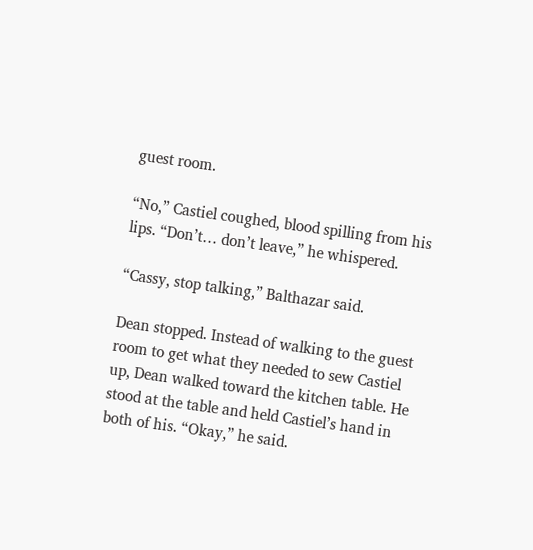guest room.

“No,” Castiel coughed, blood spilling from his lips. “Don’t… don’t leave,” he whispered.

“Cassy, stop talking,” Balthazar said.

Dean stopped. Instead of walking to the guest room to get what they needed to sew Castiel up, Dean walked toward the kitchen table. He stood at the table and held Castiel’s hand in both of his. “Okay,” he said.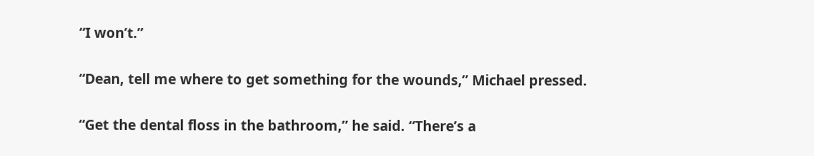“I won’t.”

“Dean, tell me where to get something for the wounds,” Michael pressed.

“Get the dental floss in the bathroom,” he said. “There’s a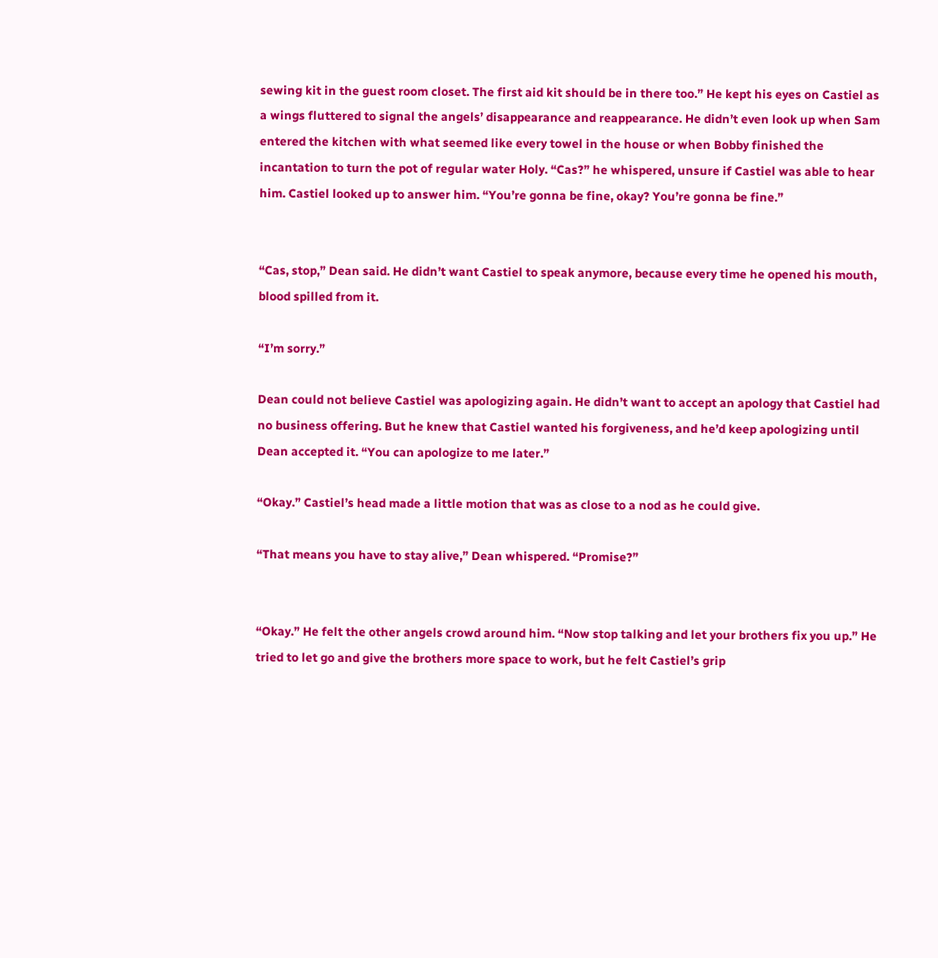sewing kit in the guest room closet. The first aid kit should be in there too.” He kept his eyes on Castiel as a wings fluttered to signal the angels’ disappearance and reappearance. He didn’t even look up when Sam entered the kitchen with what seemed like every towel in the house or when Bobby finished the incantation to turn the pot of regular water Holy. “Cas?” he whispered, unsure if Castiel was able to hear him. Castiel looked up to answer him. “You’re gonna be fine, okay? You’re gonna be fine.”


“Cas, stop,” Dean said. He didn’t want Castiel to speak anymore, because every time he opened his mouth, blood spilled from it.

“I’m sorry.”

Dean could not believe Castiel was apologizing again. He didn’t want to accept an apology that Castiel had no business offering. But he knew that Castiel wanted his forgiveness, and he’d keep apologizing until Dean accepted it. “You can apologize to me later.”

“Okay.” Castiel’s head made a little motion that was as close to a nod as he could give.

“That means you have to stay alive,” Dean whispered. “Promise?”


“Okay.” He felt the other angels crowd around him. “Now stop talking and let your brothers fix you up.” He tried to let go and give the brothers more space to work, but he felt Castiel’s grip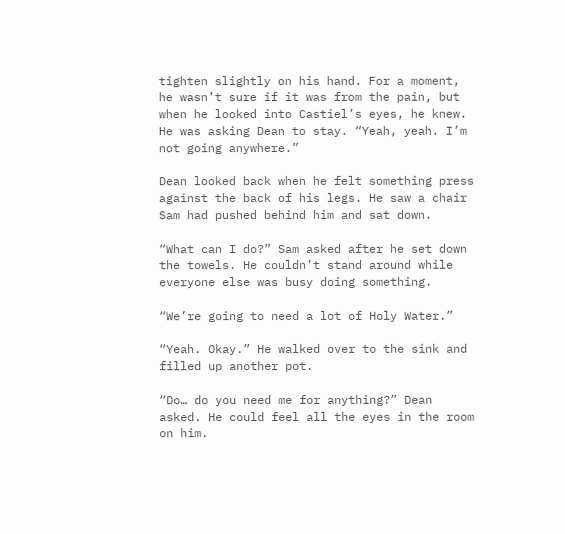tighten slightly on his hand. For a moment, he wasn’t sure if it was from the pain, but when he looked into Castiel’s eyes, he knew. He was asking Dean to stay. “Yeah, yeah. I’m not going anywhere.”

Dean looked back when he felt something press against the back of his legs. He saw a chair Sam had pushed behind him and sat down.

“What can I do?” Sam asked after he set down the towels. He couldn’t stand around while everyone else was busy doing something.

“We’re going to need a lot of Holy Water.”

“Yeah. Okay.” He walked over to the sink and filled up another pot.

“Do… do you need me for anything?” Dean asked. He could feel all the eyes in the room on him.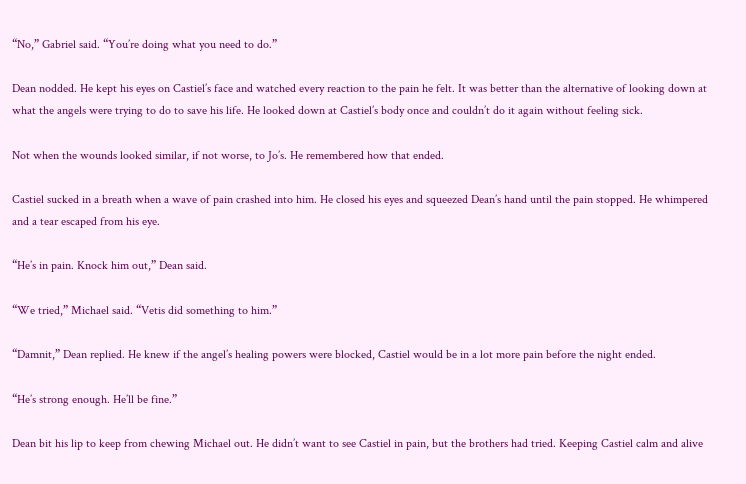“No,” Gabriel said. “You’re doing what you need to do.”

Dean nodded. He kept his eyes on Castiel’s face and watched every reaction to the pain he felt. It was better than the alternative of looking down at what the angels were trying to do to save his life. He looked down at Castiel’s body once and couldn’t do it again without feeling sick.

Not when the wounds looked similar, if not worse, to Jo’s. He remembered how that ended.

Castiel sucked in a breath when a wave of pain crashed into him. He closed his eyes and squeezed Dean’s hand until the pain stopped. He whimpered and a tear escaped from his eye.

“He’s in pain. Knock him out,” Dean said.

“We tried,” Michael said. “Vetis did something to him.”

“Damnit,” Dean replied. He knew if the angel’s healing powers were blocked, Castiel would be in a lot more pain before the night ended.

“He’s strong enough. He’ll be fine.”

Dean bit his lip to keep from chewing Michael out. He didn’t want to see Castiel in pain, but the brothers had tried. Keeping Castiel calm and alive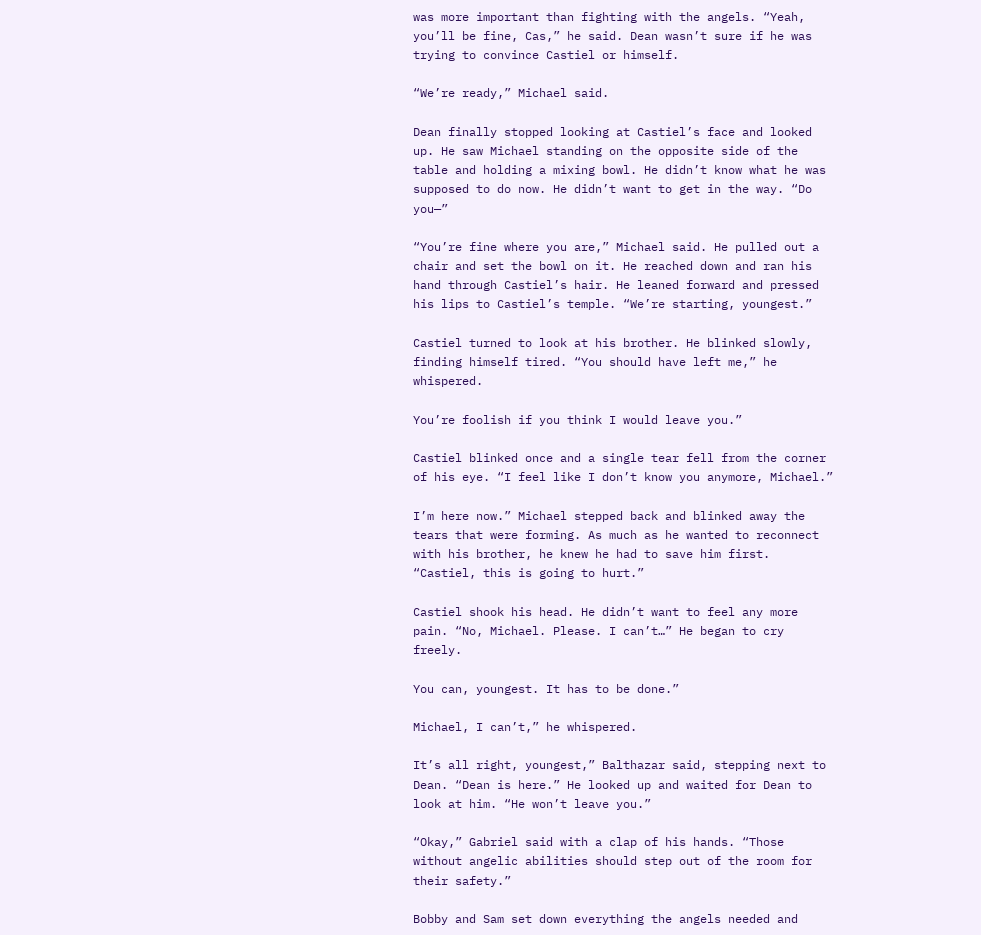was more important than fighting with the angels. “Yeah, you’ll be fine, Cas,” he said. Dean wasn’t sure if he was trying to convince Castiel or himself.

“We’re ready,” Michael said.

Dean finally stopped looking at Castiel’s face and looked up. He saw Michael standing on the opposite side of the table and holding a mixing bowl. He didn’t know what he was supposed to do now. He didn’t want to get in the way. “Do you—”

“You’re fine where you are,” Michael said. He pulled out a chair and set the bowl on it. He reached down and ran his hand through Castiel’s hair. He leaned forward and pressed his lips to Castiel’s temple. “We’re starting, youngest.”

Castiel turned to look at his brother. He blinked slowly, finding himself tired. “You should have left me,” he whispered.

You’re foolish if you think I would leave you.”

Castiel blinked once and a single tear fell from the corner of his eye. “I feel like I don’t know you anymore, Michael.”

I’m here now.” Michael stepped back and blinked away the tears that were forming. As much as he wanted to reconnect with his brother, he knew he had to save him first. “Castiel, this is going to hurt.”

Castiel shook his head. He didn’t want to feel any more pain. “No, Michael. Please. I can’t…” He began to cry freely.

You can, youngest. It has to be done.”

Michael, I can’t,” he whispered.

It’s all right, youngest,” Balthazar said, stepping next to Dean. “Dean is here.” He looked up and waited for Dean to look at him. “He won’t leave you.”

“Okay,” Gabriel said with a clap of his hands. “Those without angelic abilities should step out of the room for their safety.”

Bobby and Sam set down everything the angels needed and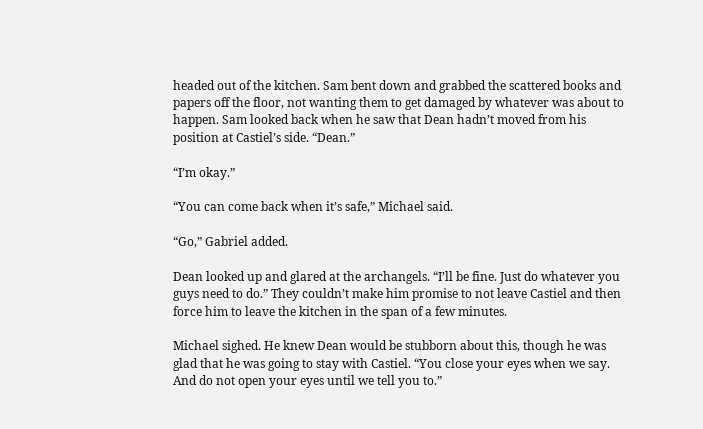headed out of the kitchen. Sam bent down and grabbed the scattered books and papers off the floor, not wanting them to get damaged by whatever was about to happen. Sam looked back when he saw that Dean hadn’t moved from his position at Castiel’s side. “Dean.”

“I’m okay.”

“You can come back when it’s safe,” Michael said.

“Go,” Gabriel added.

Dean looked up and glared at the archangels. “I’ll be fine. Just do whatever you guys need to do.” They couldn’t make him promise to not leave Castiel and then force him to leave the kitchen in the span of a few minutes.

Michael sighed. He knew Dean would be stubborn about this, though he was glad that he was going to stay with Castiel. “You close your eyes when we say. And do not open your eyes until we tell you to.”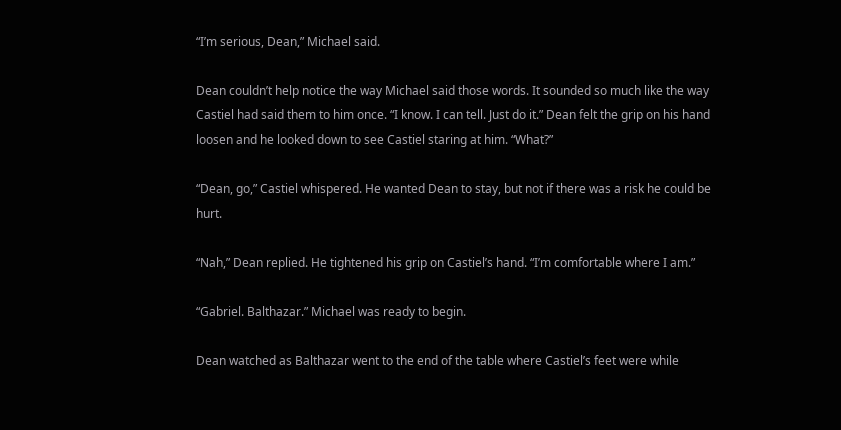“I’m serious, Dean,” Michael said.

Dean couldn’t help notice the way Michael said those words. It sounded so much like the way Castiel had said them to him once. “I know. I can tell. Just do it.” Dean felt the grip on his hand loosen and he looked down to see Castiel staring at him. “What?”

“Dean, go,” Castiel whispered. He wanted Dean to stay, but not if there was a risk he could be hurt.

“Nah,” Dean replied. He tightened his grip on Castiel’s hand. “I’m comfortable where I am.”

“Gabriel. Balthazar.” Michael was ready to begin.

Dean watched as Balthazar went to the end of the table where Castiel’s feet were while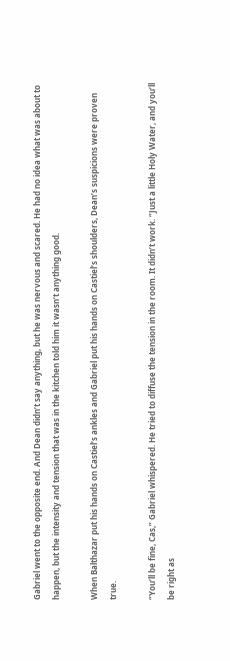Gabriel went to the opposite end. And Dean didn’t say anything, but he was nervous and scared. He had no idea what was about to happen, but the intensity and tension that was in the kitchen told him it wasn’t anything good.

When Balthazar put his hands on Castiel’s ankles and Gabriel put his hands on Castiel’s shoulders, Dean’s suspicions were proven true.

“You’ll be fine, Cas,” Gabriel whispered. He tried to diffuse the tension in the room. It didn’t work. “Just a little Holy Water, and you’ll be right as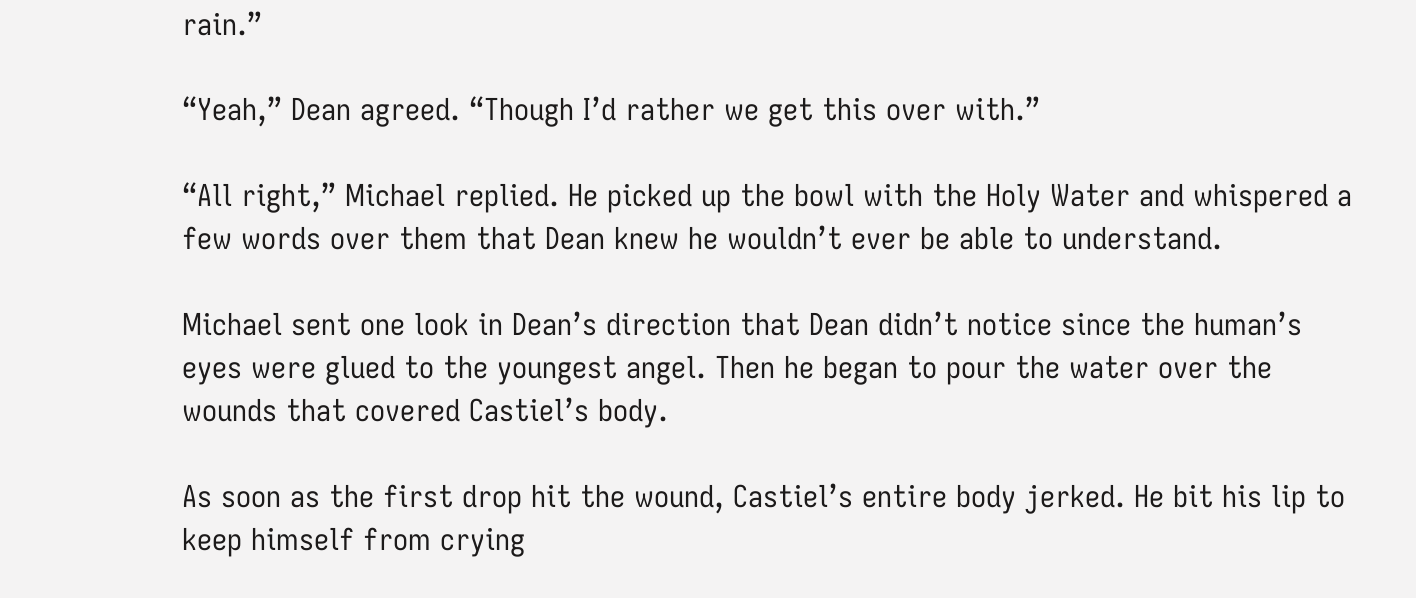rain.”

“Yeah,” Dean agreed. “Though I’d rather we get this over with.”

“All right,” Michael replied. He picked up the bowl with the Holy Water and whispered a few words over them that Dean knew he wouldn’t ever be able to understand.

Michael sent one look in Dean’s direction that Dean didn’t notice since the human’s eyes were glued to the youngest angel. Then he began to pour the water over the wounds that covered Castiel’s body.

As soon as the first drop hit the wound, Castiel’s entire body jerked. He bit his lip to keep himself from crying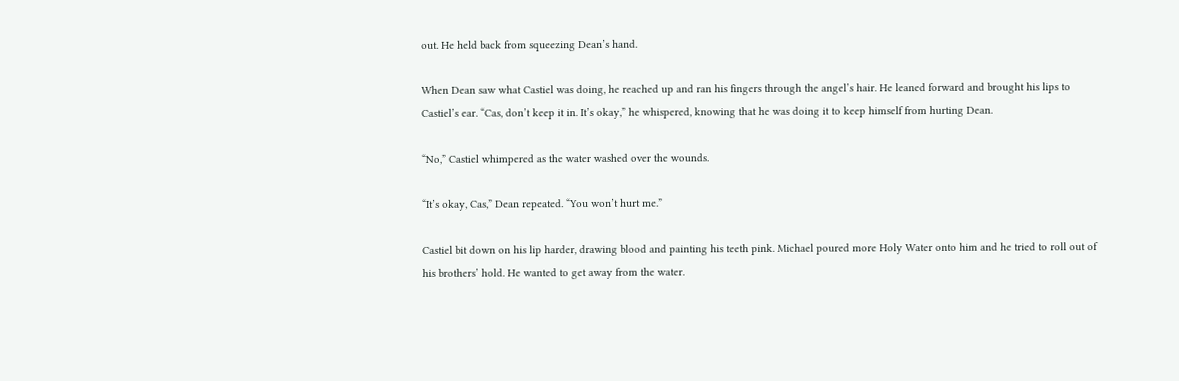out. He held back from squeezing Dean’s hand.

When Dean saw what Castiel was doing, he reached up and ran his fingers through the angel’s hair. He leaned forward and brought his lips to Castiel’s ear. “Cas, don’t keep it in. It’s okay,” he whispered, knowing that he was doing it to keep himself from hurting Dean.

“No,” Castiel whimpered as the water washed over the wounds.

“It’s okay, Cas,” Dean repeated. “You won’t hurt me.”

Castiel bit down on his lip harder, drawing blood and painting his teeth pink. Michael poured more Holy Water onto him and he tried to roll out of his brothers’ hold. He wanted to get away from the water.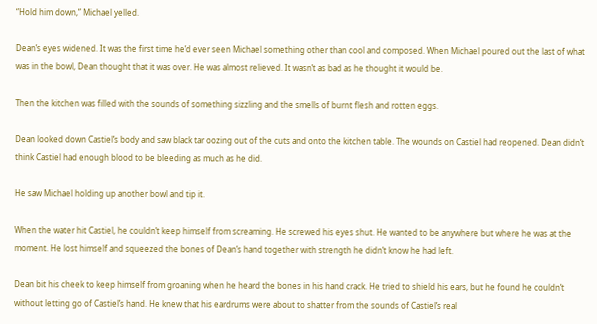“Hold him down,” Michael yelled.

Dean’s eyes widened. It was the first time he’d ever seen Michael something other than cool and composed. When Michael poured out the last of what was in the bowl, Dean thought that it was over. He was almost relieved. It wasn’t as bad as he thought it would be.

Then the kitchen was filled with the sounds of something sizzling and the smells of burnt flesh and rotten eggs.

Dean looked down Castiel’s body and saw black tar oozing out of the cuts and onto the kitchen table. The wounds on Castiel had reopened. Dean didn’t think Castiel had enough blood to be bleeding as much as he did.

He saw Michael holding up another bowl and tip it.

When the water hit Castiel, he couldn’t keep himself from screaming. He screwed his eyes shut. He wanted to be anywhere but where he was at the moment. He lost himself and squeezed the bones of Dean’s hand together with strength he didn’t know he had left.

Dean bit his cheek to keep himself from groaning when he heard the bones in his hand crack. He tried to shield his ears, but he found he couldn’t without letting go of Castiel’s hand. He knew that his eardrums were about to shatter from the sounds of Castiel’s real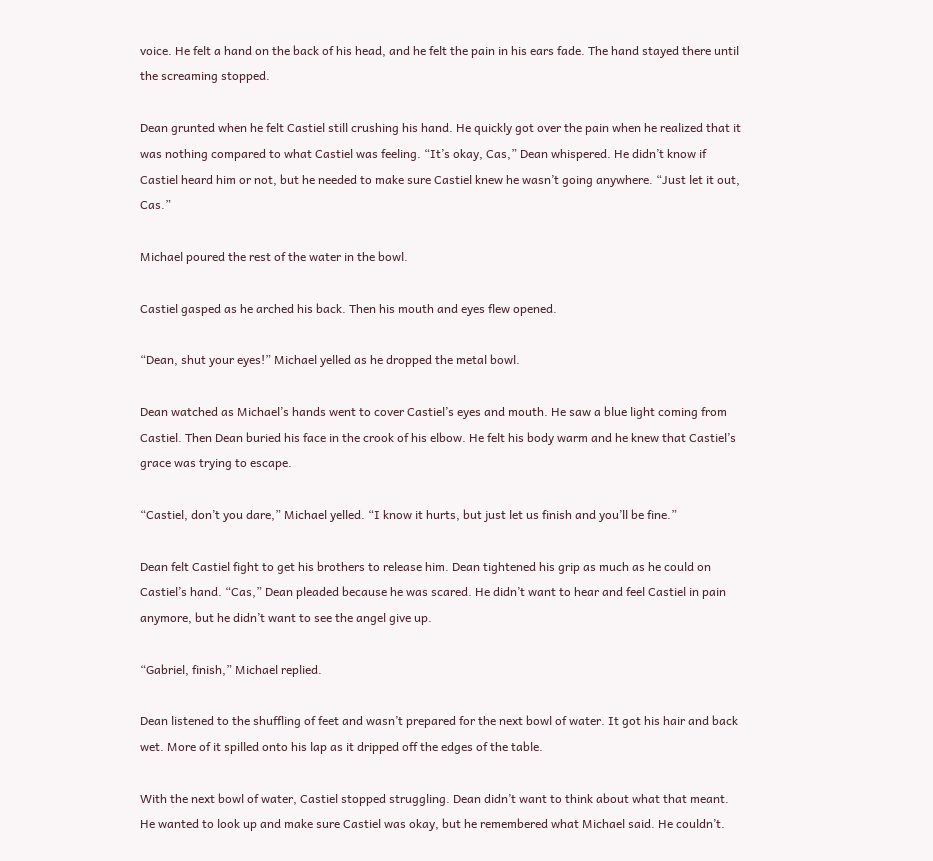voice. He felt a hand on the back of his head, and he felt the pain in his ears fade. The hand stayed there until the screaming stopped.

Dean grunted when he felt Castiel still crushing his hand. He quickly got over the pain when he realized that it was nothing compared to what Castiel was feeling. “It’s okay, Cas,” Dean whispered. He didn’t know if Castiel heard him or not, but he needed to make sure Castiel knew he wasn’t going anywhere. “Just let it out, Cas.”

Michael poured the rest of the water in the bowl.

Castiel gasped as he arched his back. Then his mouth and eyes flew opened.

“Dean, shut your eyes!” Michael yelled as he dropped the metal bowl.

Dean watched as Michael’s hands went to cover Castiel’s eyes and mouth. He saw a blue light coming from Castiel. Then Dean buried his face in the crook of his elbow. He felt his body warm and he knew that Castiel’s grace was trying to escape.

“Castiel, don’t you dare,” Michael yelled. “I know it hurts, but just let us finish and you’ll be fine.”

Dean felt Castiel fight to get his brothers to release him. Dean tightened his grip as much as he could on Castiel’s hand. “Cas,” Dean pleaded because he was scared. He didn’t want to hear and feel Castiel in pain anymore, but he didn’t want to see the angel give up.

“Gabriel, finish,” Michael replied.

Dean listened to the shuffling of feet and wasn’t prepared for the next bowl of water. It got his hair and back wet. More of it spilled onto his lap as it dripped off the edges of the table.

With the next bowl of water, Castiel stopped struggling. Dean didn’t want to think about what that meant. He wanted to look up and make sure Castiel was okay, but he remembered what Michael said. He couldn’t.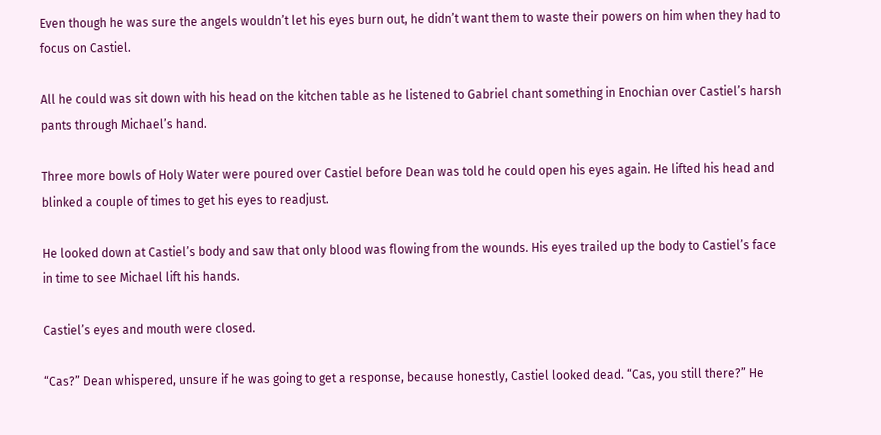Even though he was sure the angels wouldn’t let his eyes burn out, he didn’t want them to waste their powers on him when they had to focus on Castiel.

All he could was sit down with his head on the kitchen table as he listened to Gabriel chant something in Enochian over Castiel’s harsh pants through Michael’s hand.

Three more bowls of Holy Water were poured over Castiel before Dean was told he could open his eyes again. He lifted his head and blinked a couple of times to get his eyes to readjust.

He looked down at Castiel’s body and saw that only blood was flowing from the wounds. His eyes trailed up the body to Castiel’s face in time to see Michael lift his hands.

Castiel’s eyes and mouth were closed.

“Cas?” Dean whispered, unsure if he was going to get a response, because honestly, Castiel looked dead. “Cas, you still there?” He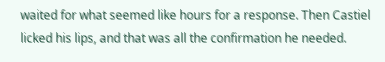waited for what seemed like hours for a response. Then Castiel licked his lips, and that was all the confirmation he needed.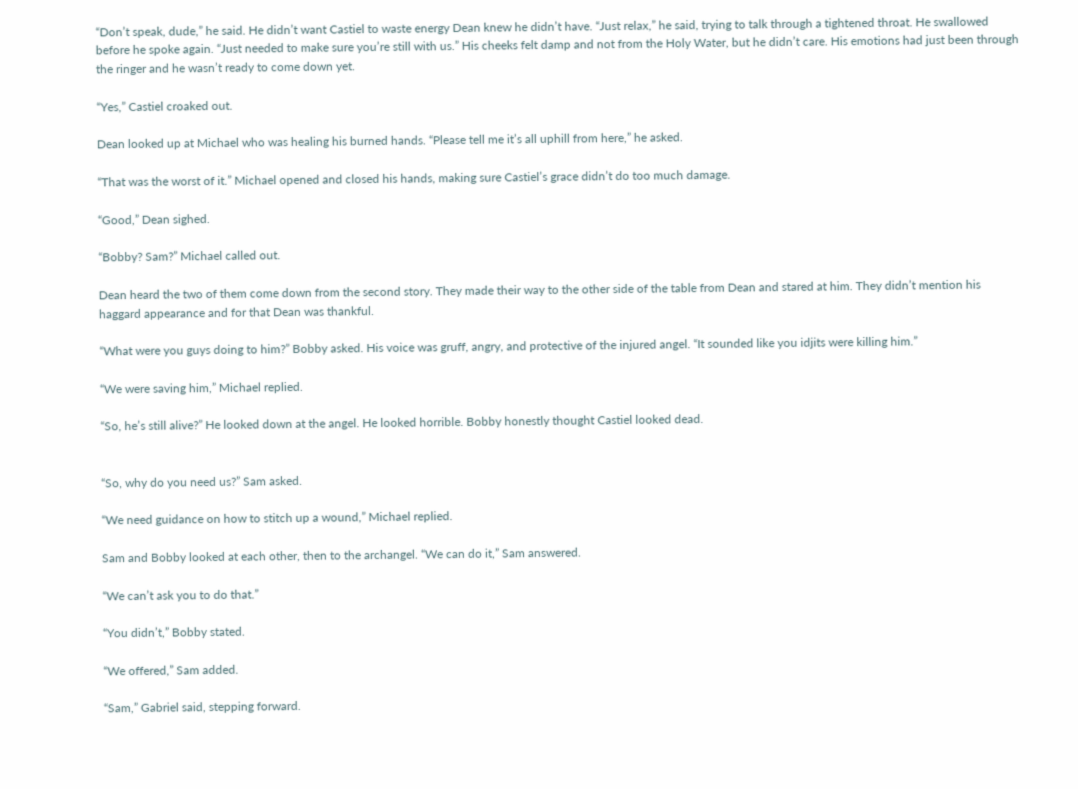“Don’t speak, dude,” he said. He didn’t want Castiel to waste energy Dean knew he didn’t have. “Just relax,” he said, trying to talk through a tightened throat. He swallowed before he spoke again. “Just needed to make sure you’re still with us.” His cheeks felt damp and not from the Holy Water, but he didn’t care. His emotions had just been through the ringer and he wasn’t ready to come down yet.

“Yes,” Castiel croaked out.

Dean looked up at Michael who was healing his burned hands. “Please tell me it’s all uphill from here,” he asked.

“That was the worst of it.” Michael opened and closed his hands, making sure Castiel’s grace didn’t do too much damage.

“Good,” Dean sighed.

“Bobby? Sam?” Michael called out.

Dean heard the two of them come down from the second story. They made their way to the other side of the table from Dean and stared at him. They didn’t mention his haggard appearance and for that Dean was thankful.

“What were you guys doing to him?” Bobby asked. His voice was gruff, angry, and protective of the injured angel. “It sounded like you idjits were killing him.”

“We were saving him,” Michael replied.

“So, he’s still alive?” He looked down at the angel. He looked horrible. Bobby honestly thought Castiel looked dead.


“So, why do you need us?” Sam asked.

“We need guidance on how to stitch up a wound,” Michael replied.

Sam and Bobby looked at each other, then to the archangel. “We can do it,” Sam answered.

“We can’t ask you to do that.”

“You didn’t,” Bobby stated.

“We offered,” Sam added.

“Sam,” Gabriel said, stepping forward.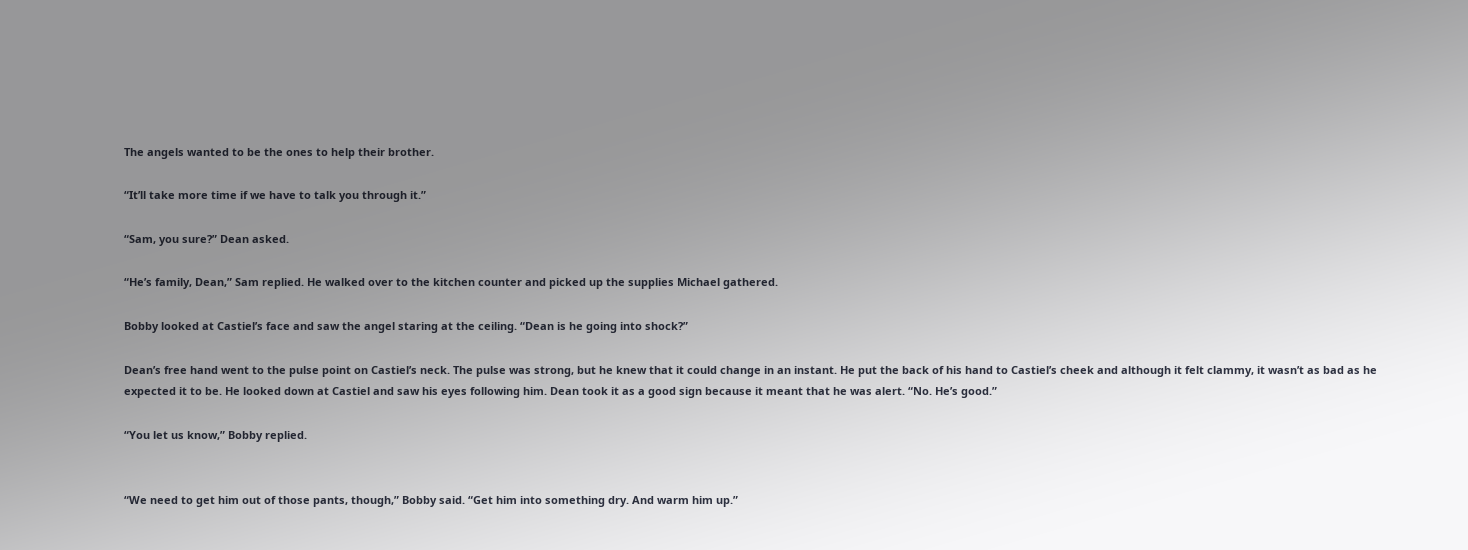The angels wanted to be the ones to help their brother.

“It’ll take more time if we have to talk you through it.”

“Sam, you sure?” Dean asked.

“He’s family, Dean,” Sam replied. He walked over to the kitchen counter and picked up the supplies Michael gathered.

Bobby looked at Castiel’s face and saw the angel staring at the ceiling. “Dean is he going into shock?”

Dean’s free hand went to the pulse point on Castiel’s neck. The pulse was strong, but he knew that it could change in an instant. He put the back of his hand to Castiel’s cheek and although it felt clammy, it wasn’t as bad as he expected it to be. He looked down at Castiel and saw his eyes following him. Dean took it as a good sign because it meant that he was alert. “No. He’s good.”

“You let us know,” Bobby replied.


“We need to get him out of those pants, though,” Bobby said. “Get him into something dry. And warm him up.”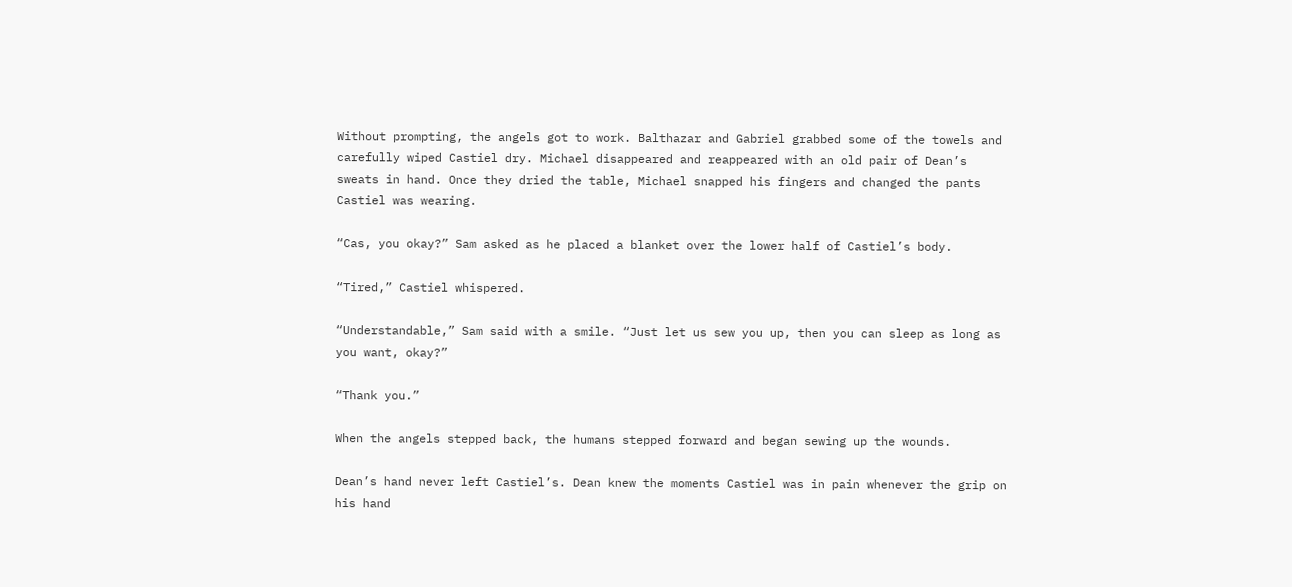Without prompting, the angels got to work. Balthazar and Gabriel grabbed some of the towels and carefully wiped Castiel dry. Michael disappeared and reappeared with an old pair of Dean’s sweats in hand. Once they dried the table, Michael snapped his fingers and changed the pants Castiel was wearing.

“Cas, you okay?” Sam asked as he placed a blanket over the lower half of Castiel’s body.

“Tired,” Castiel whispered.

“Understandable,” Sam said with a smile. “Just let us sew you up, then you can sleep as long as you want, okay?”

“Thank you.”

When the angels stepped back, the humans stepped forward and began sewing up the wounds.

Dean’s hand never left Castiel’s. Dean knew the moments Castiel was in pain whenever the grip on his hand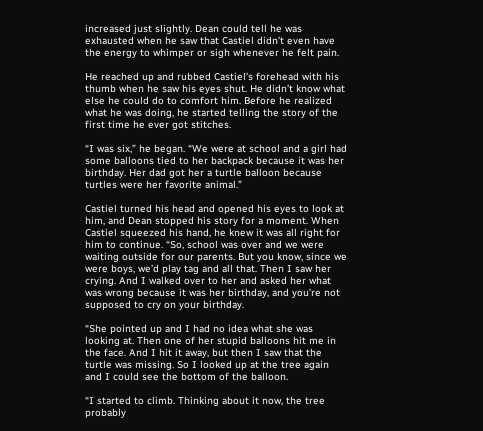increased just slightly. Dean could tell he was exhausted when he saw that Castiel didn’t even have the energy to whimper or sigh whenever he felt pain.

He reached up and rubbed Castiel’s forehead with his thumb when he saw his eyes shut. He didn’t know what else he could do to comfort him. Before he realized what he was doing, he started telling the story of the first time he ever got stitches.

“I was six,” he began. “We were at school and a girl had some balloons tied to her backpack because it was her birthday. Her dad got her a turtle balloon because turtles were her favorite animal.”

Castiel turned his head and opened his eyes to look at him, and Dean stopped his story for a moment. When Castiel squeezed his hand, he knew it was all right for him to continue. “So, school was over and we were waiting outside for our parents. But you know, since we were boys, we’d play tag and all that. Then I saw her crying. And I walked over to her and asked her what was wrong because it was her birthday, and you’re not supposed to cry on your birthday.

“She pointed up and I had no idea what she was looking at. Then one of her stupid balloons hit me in the face. And I hit it away, but then I saw that the turtle was missing. So I looked up at the tree again and I could see the bottom of the balloon.

“I started to climb. Thinking about it now, the tree probably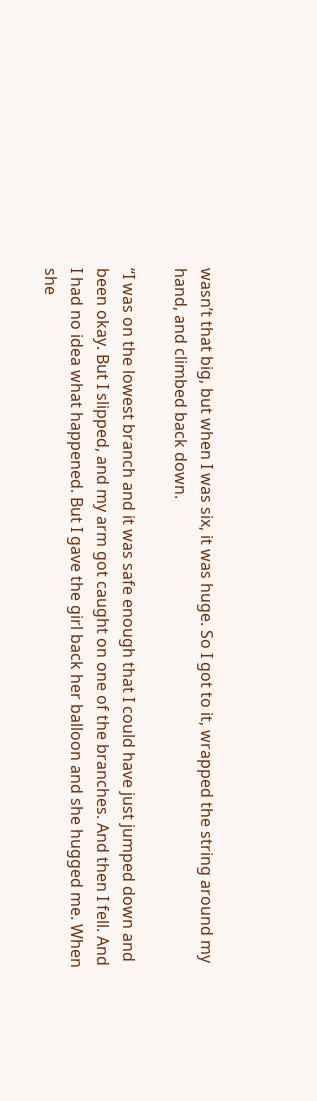wasn’t that big, but when I was six, it was huge. So I got to it, wrapped the string around my hand, and climbed back down.

“I was on the lowest branch and it was safe enough that I could have just jumped down and been okay. But I slipped, and my arm got caught on one of the branches. And then I fell. And I had no idea what happened. But I gave the girl back her balloon and she hugged me. When she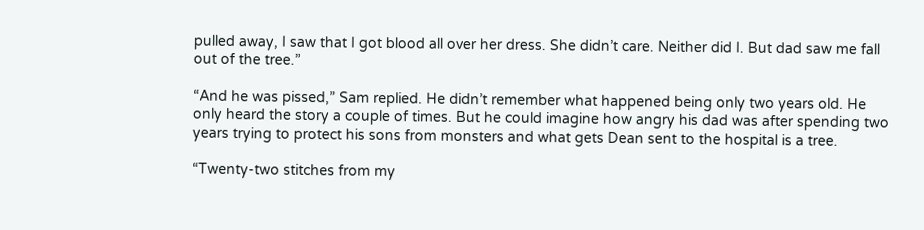pulled away, I saw that I got blood all over her dress. She didn’t care. Neither did I. But dad saw me fall out of the tree.”

“And he was pissed,” Sam replied. He didn’t remember what happened being only two years old. He only heard the story a couple of times. But he could imagine how angry his dad was after spending two years trying to protect his sons from monsters and what gets Dean sent to the hospital is a tree.

“Twenty-two stitches from my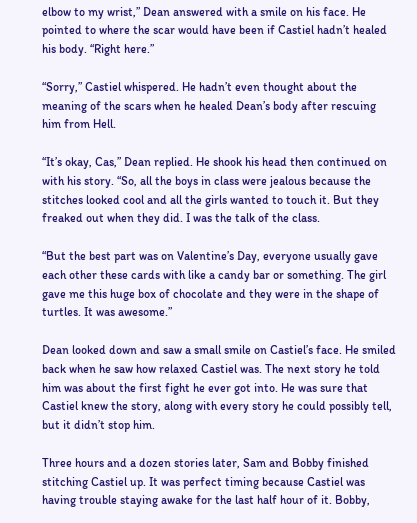elbow to my wrist,” Dean answered with a smile on his face. He pointed to where the scar would have been if Castiel hadn’t healed his body. “Right here.”

“Sorry,” Castiel whispered. He hadn’t even thought about the meaning of the scars when he healed Dean’s body after rescuing him from Hell.

“It’s okay, Cas,” Dean replied. He shook his head then continued on with his story. “So, all the boys in class were jealous because the stitches looked cool and all the girls wanted to touch it. But they freaked out when they did. I was the talk of the class.

“But the best part was on Valentine’s Day, everyone usually gave each other these cards with like a candy bar or something. The girl gave me this huge box of chocolate and they were in the shape of turtles. It was awesome.”

Dean looked down and saw a small smile on Castiel’s face. He smiled back when he saw how relaxed Castiel was. The next story he told him was about the first fight he ever got into. He was sure that Castiel knew the story, along with every story he could possibly tell, but it didn’t stop him.

Three hours and a dozen stories later, Sam and Bobby finished stitching Castiel up. It was perfect timing because Castiel was having trouble staying awake for the last half hour of it. Bobby,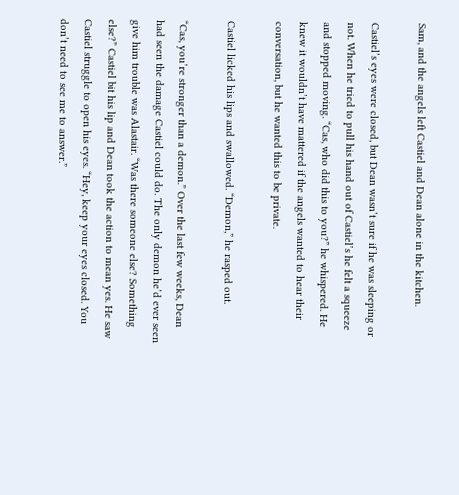Sam, and the angels left Castiel and Dean alone in the kitchen.

Castiel’s eyes were closed, but Dean wasn’t sure if he was sleeping or not. When he tried to pull his hand out of Castiel’s he felt a squeeze and stopped moving. “Cas, who did this to you?” he whispered. He knew it wouldn’t have mattered if the angels wanted to hear their conversation, but he wanted this to be private.

Castiel licked his lips and swallowed. “Demon,” he rasped out.

“Cas, you’re stronger than a demon.” Over the last few weeks, Dean had seen the damage Castiel could do. The only demon he’d ever seen give him trouble was Alastair. “Was there someone else? Something else?” Castiel bit his lip and Dean took the action to mean yes. He saw Castiel struggle to open his eyes. “Hey, keep your eyes closed. You don’t need to see me to answer.”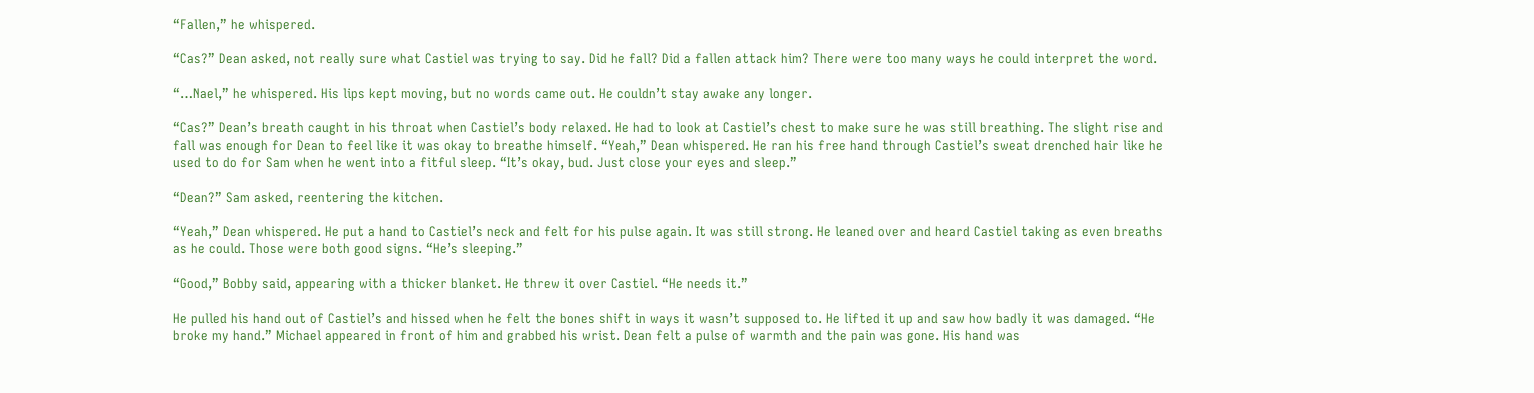“Fallen,” he whispered.

“Cas?” Dean asked, not really sure what Castiel was trying to say. Did he fall? Did a fallen attack him? There were too many ways he could interpret the word.

“…Nael,” he whispered. His lips kept moving, but no words came out. He couldn’t stay awake any longer.

“Cas?” Dean’s breath caught in his throat when Castiel’s body relaxed. He had to look at Castiel’s chest to make sure he was still breathing. The slight rise and fall was enough for Dean to feel like it was okay to breathe himself. “Yeah,” Dean whispered. He ran his free hand through Castiel’s sweat drenched hair like he used to do for Sam when he went into a fitful sleep. “It’s okay, bud. Just close your eyes and sleep.”

“Dean?” Sam asked, reentering the kitchen.

“Yeah,” Dean whispered. He put a hand to Castiel’s neck and felt for his pulse again. It was still strong. He leaned over and heard Castiel taking as even breaths as he could. Those were both good signs. “He’s sleeping.”

“Good,” Bobby said, appearing with a thicker blanket. He threw it over Castiel. “He needs it.”

He pulled his hand out of Castiel’s and hissed when he felt the bones shift in ways it wasn’t supposed to. He lifted it up and saw how badly it was damaged. “He broke my hand.” Michael appeared in front of him and grabbed his wrist. Dean felt a pulse of warmth and the pain was gone. His hand was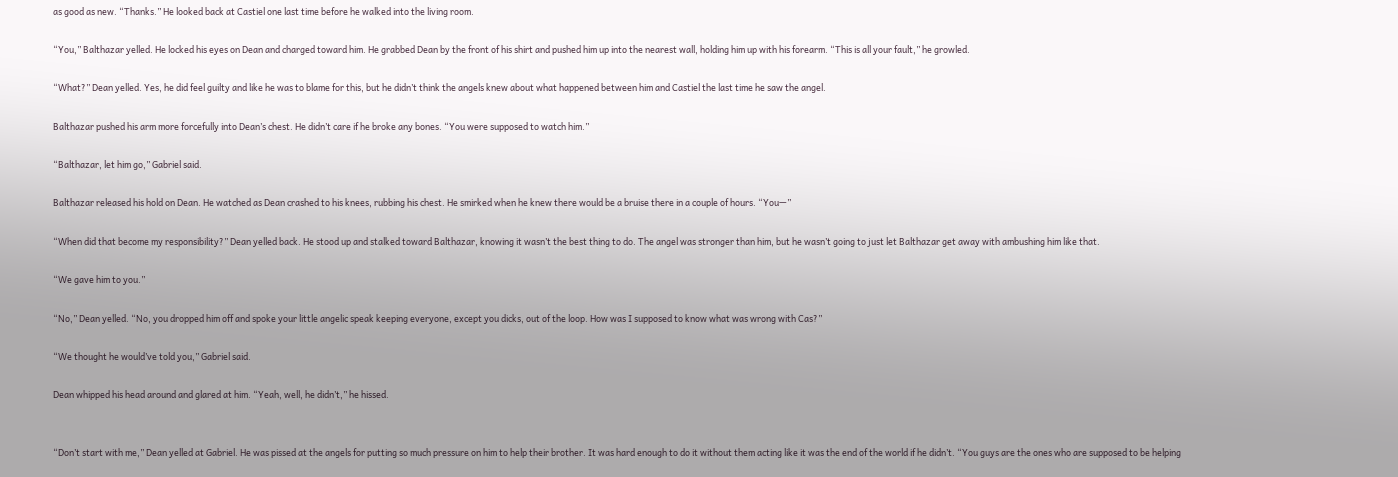as good as new. “Thanks.” He looked back at Castiel one last time before he walked into the living room.

“You,” Balthazar yelled. He locked his eyes on Dean and charged toward him. He grabbed Dean by the front of his shirt and pushed him up into the nearest wall, holding him up with his forearm. “This is all your fault,” he growled.

“What?” Dean yelled. Yes, he did feel guilty and like he was to blame for this, but he didn’t think the angels knew about what happened between him and Castiel the last time he saw the angel.

Balthazar pushed his arm more forcefully into Dean’s chest. He didn’t care if he broke any bones. “You were supposed to watch him.”

“Balthazar, let him go,” Gabriel said.

Balthazar released his hold on Dean. He watched as Dean crashed to his knees, rubbing his chest. He smirked when he knew there would be a bruise there in a couple of hours. “You—”

“When did that become my responsibility?” Dean yelled back. He stood up and stalked toward Balthazar, knowing it wasn’t the best thing to do. The angel was stronger than him, but he wasn’t going to just let Balthazar get away with ambushing him like that.

“We gave him to you.”

“No,” Dean yelled. “No, you dropped him off and spoke your little angelic speak keeping everyone, except you dicks, out of the loop. How was I supposed to know what was wrong with Cas?”

“We thought he would’ve told you,” Gabriel said.

Dean whipped his head around and glared at him. “Yeah, well, he didn’t,” he hissed.


“Don’t start with me,” Dean yelled at Gabriel. He was pissed at the angels for putting so much pressure on him to help their brother. It was hard enough to do it without them acting like it was the end of the world if he didn’t. “You guys are the ones who are supposed to be helping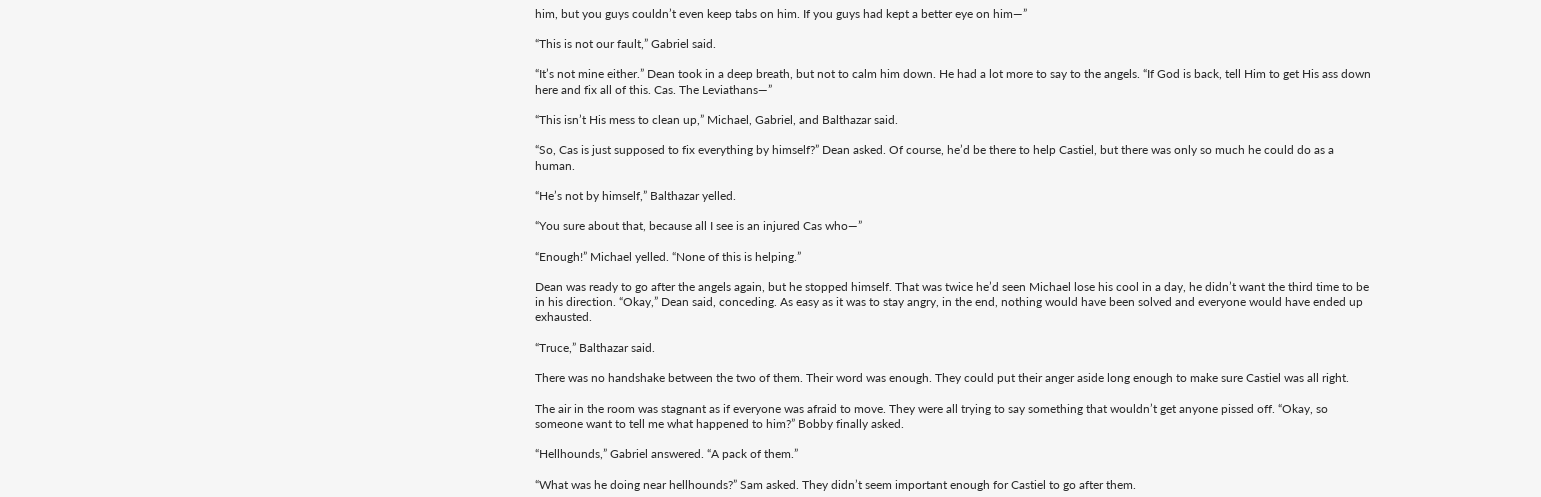him, but you guys couldn’t even keep tabs on him. If you guys had kept a better eye on him—”

“This is not our fault,” Gabriel said.

“It’s not mine either.” Dean took in a deep breath, but not to calm him down. He had a lot more to say to the angels. “If God is back, tell Him to get His ass down here and fix all of this. Cas. The Leviathans—”

“This isn’t His mess to clean up,” Michael, Gabriel, and Balthazar said.

“So, Cas is just supposed to fix everything by himself?” Dean asked. Of course, he’d be there to help Castiel, but there was only so much he could do as a human.

“He’s not by himself,” Balthazar yelled.

“You sure about that, because all I see is an injured Cas who—”

“Enough!” Michael yelled. “None of this is helping.”

Dean was ready to go after the angels again, but he stopped himself. That was twice he’d seen Michael lose his cool in a day, he didn’t want the third time to be in his direction. “Okay,” Dean said, conceding. As easy as it was to stay angry, in the end, nothing would have been solved and everyone would have ended up exhausted.

“Truce,” Balthazar said.

There was no handshake between the two of them. Their word was enough. They could put their anger aside long enough to make sure Castiel was all right.

The air in the room was stagnant as if everyone was afraid to move. They were all trying to say something that wouldn’t get anyone pissed off. “Okay, so someone want to tell me what happened to him?” Bobby finally asked.

“Hellhounds,” Gabriel answered. “A pack of them.”

“What was he doing near hellhounds?” Sam asked. They didn’t seem important enough for Castiel to go after them.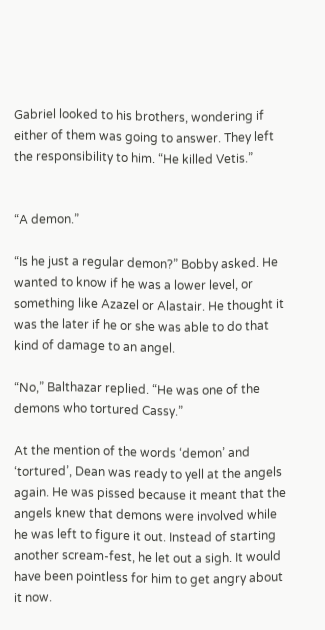Gabriel looked to his brothers, wondering if either of them was going to answer. They left the responsibility to him. “He killed Vetis.”


“A demon.”

“Is he just a regular demon?” Bobby asked. He wanted to know if he was a lower level, or something like Azazel or Alastair. He thought it was the later if he or she was able to do that kind of damage to an angel.

“No,” Balthazar replied. “He was one of the demons who tortured Cassy.”

At the mention of the words ‘demon’ and ‘tortured’, Dean was ready to yell at the angels again. He was pissed because it meant that the angels knew that demons were involved while he was left to figure it out. Instead of starting another scream-fest, he let out a sigh. It would have been pointless for him to get angry about it now.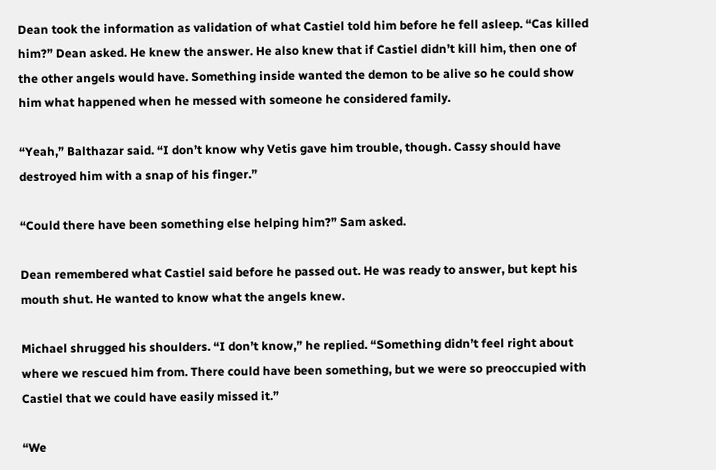Dean took the information as validation of what Castiel told him before he fell asleep. “Cas killed him?” Dean asked. He knew the answer. He also knew that if Castiel didn’t kill him, then one of the other angels would have. Something inside wanted the demon to be alive so he could show him what happened when he messed with someone he considered family.

“Yeah,” Balthazar said. “I don’t know why Vetis gave him trouble, though. Cassy should have destroyed him with a snap of his finger.”

“Could there have been something else helping him?” Sam asked.

Dean remembered what Castiel said before he passed out. He was ready to answer, but kept his mouth shut. He wanted to know what the angels knew.

Michael shrugged his shoulders. “I don’t know,” he replied. “Something didn’t feel right about where we rescued him from. There could have been something, but we were so preoccupied with Castiel that we could have easily missed it.”

“We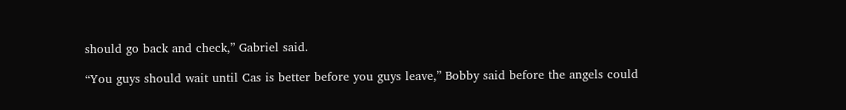should go back and check,” Gabriel said.

“You guys should wait until Cas is better before you guys leave,” Bobby said before the angels could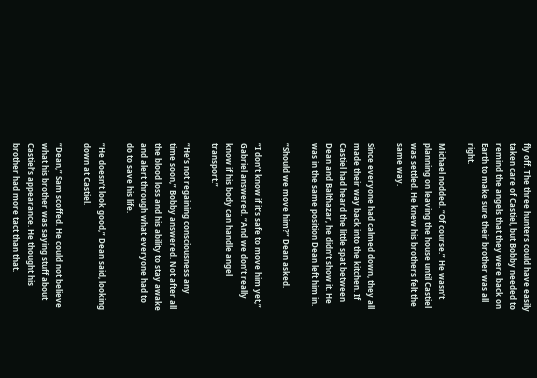fly off. The three hunters could have easily taken care of Castiel, but Bobby needed to remind the angels that they were back on Earth to make sure their brother was all right.

Michael nodded. “Of course.” He wasn’t planning on leaving the house until Castiel was settled. He knew his brothers felt the same way.

Since everyone had calmed down, they all made their way back into the kitchen. If Castiel had heard the little spat between Dean and Balthazar, he didn’t show it. He was in the same position Dean left him in.

“Should we move him?” Dean asked.

“I don’t know if it’s safe to move him yet,” Gabriel answered. “And we don’t really know if his body can handle angel transport.”

“He’s not regaining consciousness any time soon,” Bobby answered. Not after all the blood loss and his ability to stay awake and alert through what everyone had to do to save his life.

“He doesn’t look good,” Dean said, looking down at Castiel.

“Dean,” Sam scoffed. He could not believe what his brother was saying stuff about Castiel’s appearance. He thought his brother had more tact than that.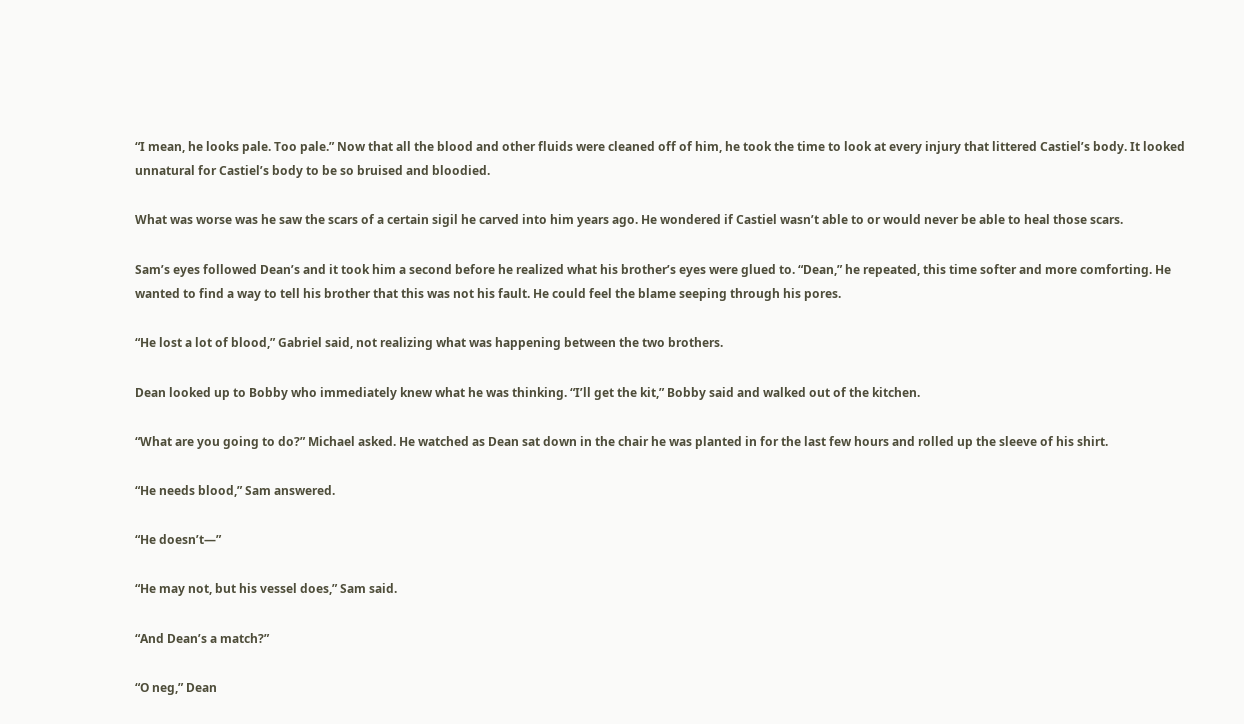“I mean, he looks pale. Too pale.” Now that all the blood and other fluids were cleaned off of him, he took the time to look at every injury that littered Castiel’s body. It looked unnatural for Castiel’s body to be so bruised and bloodied.

What was worse was he saw the scars of a certain sigil he carved into him years ago. He wondered if Castiel wasn’t able to or would never be able to heal those scars.

Sam’s eyes followed Dean’s and it took him a second before he realized what his brother’s eyes were glued to. “Dean,” he repeated, this time softer and more comforting. He wanted to find a way to tell his brother that this was not his fault. He could feel the blame seeping through his pores.

“He lost a lot of blood,” Gabriel said, not realizing what was happening between the two brothers.

Dean looked up to Bobby who immediately knew what he was thinking. “I’ll get the kit,” Bobby said and walked out of the kitchen.

“What are you going to do?” Michael asked. He watched as Dean sat down in the chair he was planted in for the last few hours and rolled up the sleeve of his shirt.

“He needs blood,” Sam answered.

“He doesn’t—”

“He may not, but his vessel does,” Sam said.

“And Dean’s a match?”

“O neg,” Dean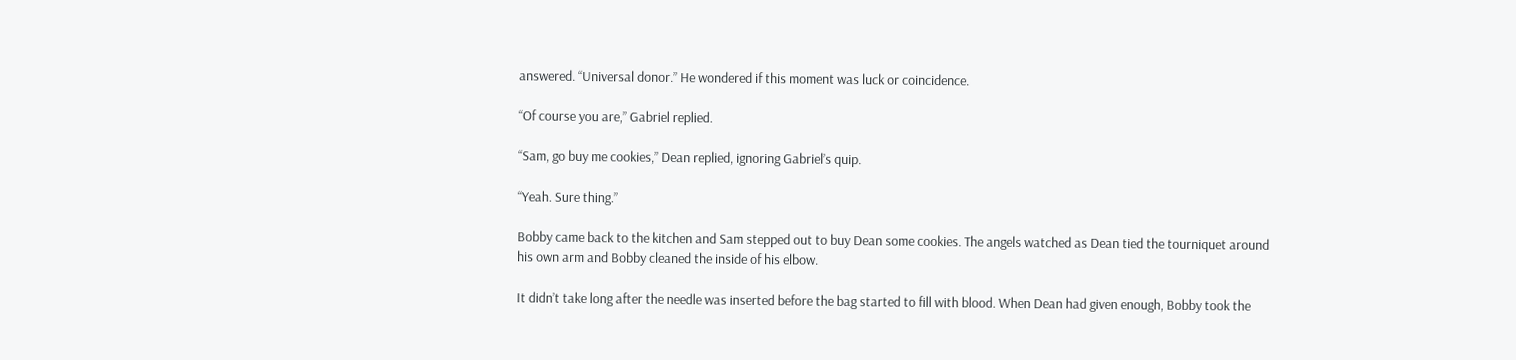answered. “Universal donor.” He wondered if this moment was luck or coincidence.

“Of course you are,” Gabriel replied.

“Sam, go buy me cookies,” Dean replied, ignoring Gabriel’s quip.

“Yeah. Sure thing.”

Bobby came back to the kitchen and Sam stepped out to buy Dean some cookies. The angels watched as Dean tied the tourniquet around his own arm and Bobby cleaned the inside of his elbow.

It didn’t take long after the needle was inserted before the bag started to fill with blood. When Dean had given enough, Bobby took the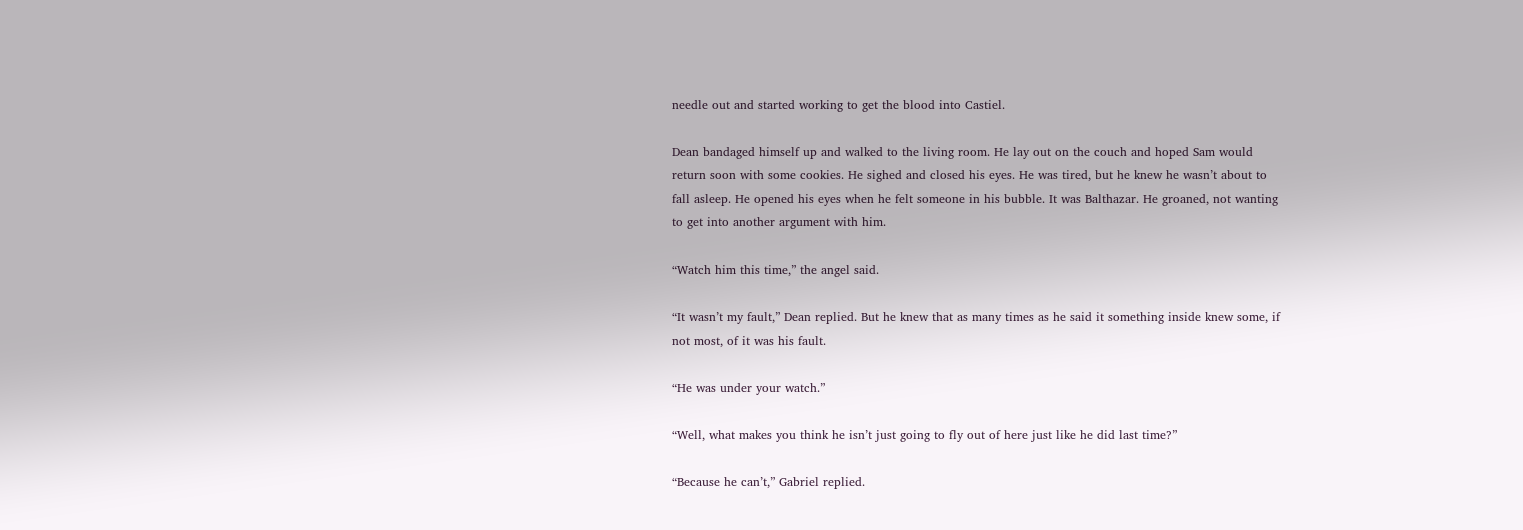needle out and started working to get the blood into Castiel.

Dean bandaged himself up and walked to the living room. He lay out on the couch and hoped Sam would return soon with some cookies. He sighed and closed his eyes. He was tired, but he knew he wasn’t about to fall asleep. He opened his eyes when he felt someone in his bubble. It was Balthazar. He groaned, not wanting to get into another argument with him.

“Watch him this time,” the angel said.

“It wasn’t my fault,” Dean replied. But he knew that as many times as he said it something inside knew some, if not most, of it was his fault.

“He was under your watch.”

“Well, what makes you think he isn’t just going to fly out of here just like he did last time?”

“Because he can’t,” Gabriel replied.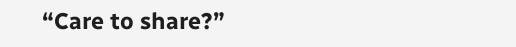“Care to share?”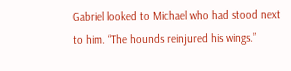Gabriel looked to Michael who had stood next to him. “The hounds reinjured his wings.”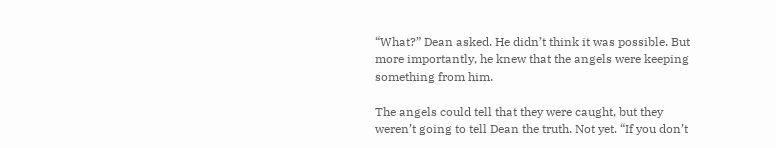“What?” Dean asked. He didn’t think it was possible. But more importantly, he knew that the angels were keeping something from him.

The angels could tell that they were caught, but they weren’t going to tell Dean the truth. Not yet. “If you don’t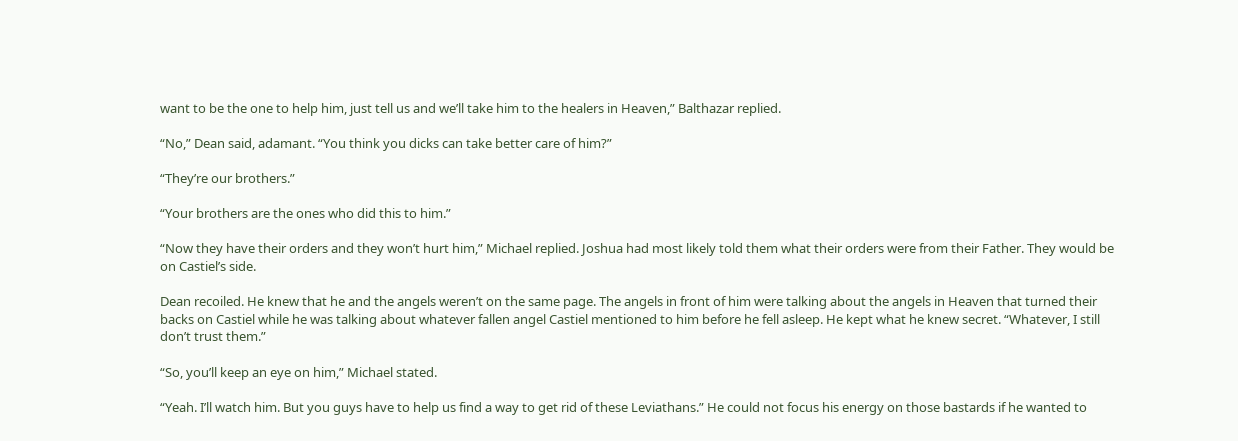want to be the one to help him, just tell us and we’ll take him to the healers in Heaven,” Balthazar replied.

“No,” Dean said, adamant. “You think you dicks can take better care of him?”

“They’re our brothers.”

“Your brothers are the ones who did this to him.”

“Now they have their orders and they won’t hurt him,” Michael replied. Joshua had most likely told them what their orders were from their Father. They would be on Castiel’s side.

Dean recoiled. He knew that he and the angels weren’t on the same page. The angels in front of him were talking about the angels in Heaven that turned their backs on Castiel while he was talking about whatever fallen angel Castiel mentioned to him before he fell asleep. He kept what he knew secret. “Whatever, I still don’t trust them.”

“So, you’ll keep an eye on him,” Michael stated.

“Yeah. I’ll watch him. But you guys have to help us find a way to get rid of these Leviathans.” He could not focus his energy on those bastards if he wanted to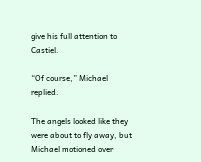give his full attention to Castiel.

“Of course,” Michael replied.

The angels looked like they were about to fly away, but Michael motioned over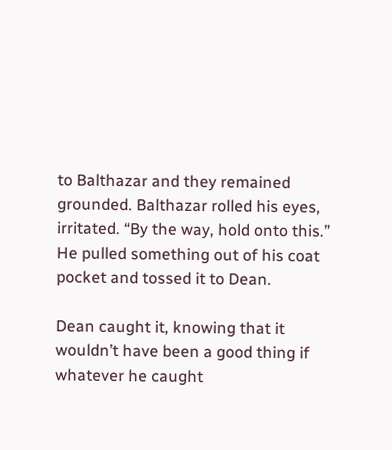to Balthazar and they remained grounded. Balthazar rolled his eyes, irritated. “By the way, hold onto this.” He pulled something out of his coat pocket and tossed it to Dean.

Dean caught it, knowing that it wouldn’t have been a good thing if whatever he caught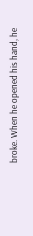broke. When he opened his hand, he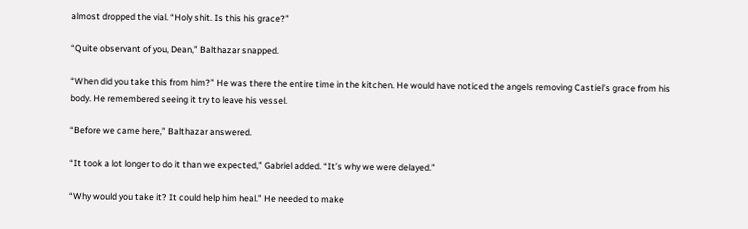almost dropped the vial. “Holy shit. Is this his grace?”

“Quite observant of you, Dean,” Balthazar snapped.

“When did you take this from him?” He was there the entire time in the kitchen. He would have noticed the angels removing Castiel’s grace from his body. He remembered seeing it try to leave his vessel.

“Before we came here,” Balthazar answered.

“It took a lot longer to do it than we expected,” Gabriel added. “It’s why we were delayed.”

“Why would you take it? It could help him heal.” He needed to make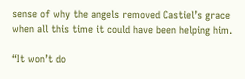sense of why the angels removed Castiel’s grace when all this time it could have been helping him.

“It won’t do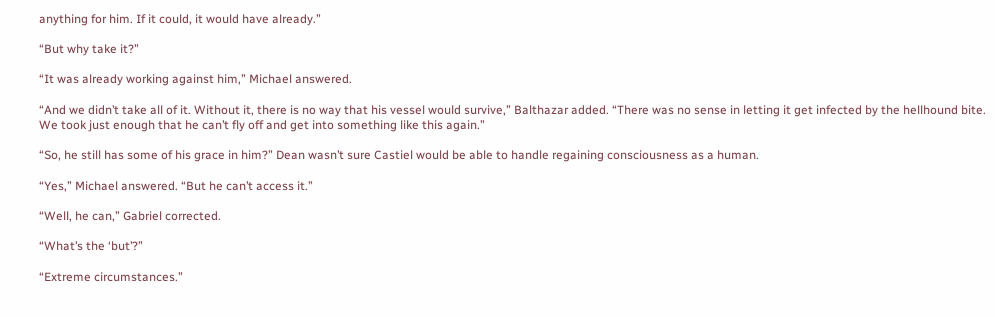anything for him. If it could, it would have already.”

“But why take it?”

“It was already working against him,” Michael answered.

“And we didn’t take all of it. Without it, there is no way that his vessel would survive,” Balthazar added. “There was no sense in letting it get infected by the hellhound bite. We took just enough that he can’t fly off and get into something like this again.”

“So, he still has some of his grace in him?” Dean wasn’t sure Castiel would be able to handle regaining consciousness as a human.

“Yes,” Michael answered. “But he can’t access it.”

“Well, he can,” Gabriel corrected.

“What’s the ‘but’?”

“Extreme circumstances.”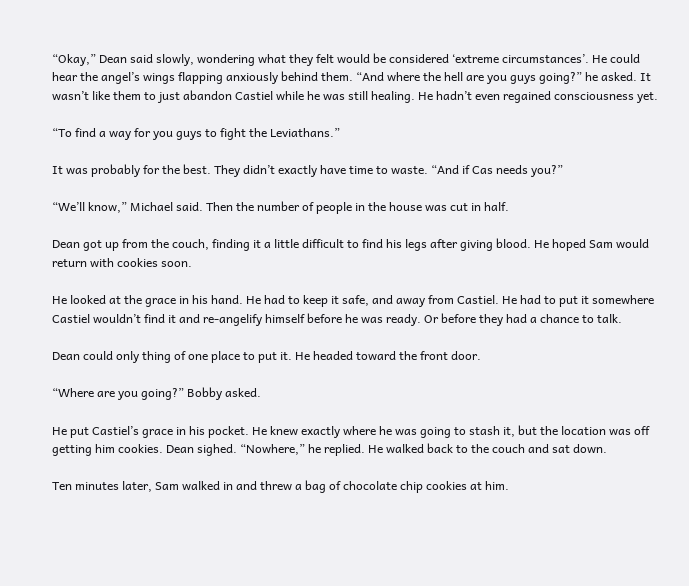“Okay,” Dean said slowly, wondering what they felt would be considered ‘extreme circumstances’. He could hear the angel’s wings flapping anxiously behind them. “And where the hell are you guys going?” he asked. It wasn’t like them to just abandon Castiel while he was still healing. He hadn’t even regained consciousness yet.

“To find a way for you guys to fight the Leviathans.”

It was probably for the best. They didn’t exactly have time to waste. “And if Cas needs you?”

“We’ll know,” Michael said. Then the number of people in the house was cut in half.

Dean got up from the couch, finding it a little difficult to find his legs after giving blood. He hoped Sam would return with cookies soon.

He looked at the grace in his hand. He had to keep it safe, and away from Castiel. He had to put it somewhere Castiel wouldn’t find it and re-angelify himself before he was ready. Or before they had a chance to talk.

Dean could only thing of one place to put it. He headed toward the front door.

“Where are you going?” Bobby asked.

He put Castiel’s grace in his pocket. He knew exactly where he was going to stash it, but the location was off getting him cookies. Dean sighed. “Nowhere,” he replied. He walked back to the couch and sat down.

Ten minutes later, Sam walked in and threw a bag of chocolate chip cookies at him.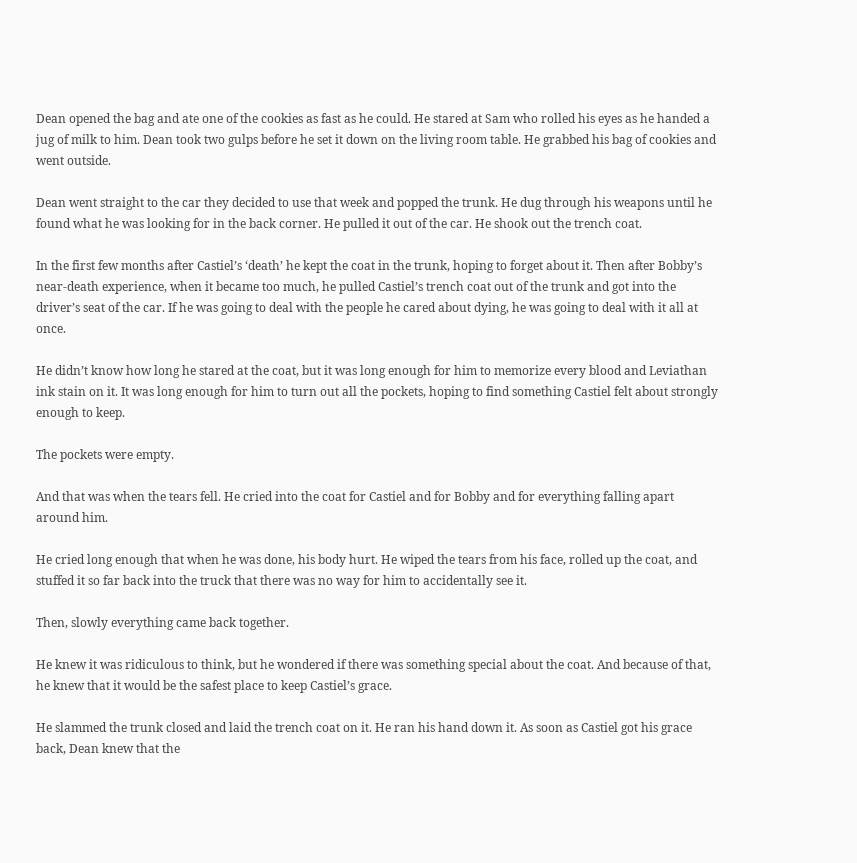Dean opened the bag and ate one of the cookies as fast as he could. He stared at Sam who rolled his eyes as he handed a jug of milk to him. Dean took two gulps before he set it down on the living room table. He grabbed his bag of cookies and went outside.

Dean went straight to the car they decided to use that week and popped the trunk. He dug through his weapons until he found what he was looking for in the back corner. He pulled it out of the car. He shook out the trench coat.

In the first few months after Castiel’s ‘death’ he kept the coat in the trunk, hoping to forget about it. Then after Bobby’s near-death experience, when it became too much, he pulled Castiel’s trench coat out of the trunk and got into the driver’s seat of the car. If he was going to deal with the people he cared about dying, he was going to deal with it all at once.

He didn’t know how long he stared at the coat, but it was long enough for him to memorize every blood and Leviathan ink stain on it. It was long enough for him to turn out all the pockets, hoping to find something Castiel felt about strongly enough to keep.

The pockets were empty.

And that was when the tears fell. He cried into the coat for Castiel and for Bobby and for everything falling apart around him.

He cried long enough that when he was done, his body hurt. He wiped the tears from his face, rolled up the coat, and stuffed it so far back into the truck that there was no way for him to accidentally see it.

Then, slowly everything came back together.

He knew it was ridiculous to think, but he wondered if there was something special about the coat. And because of that, he knew that it would be the safest place to keep Castiel’s grace.

He slammed the trunk closed and laid the trench coat on it. He ran his hand down it. As soon as Castiel got his grace back, Dean knew that the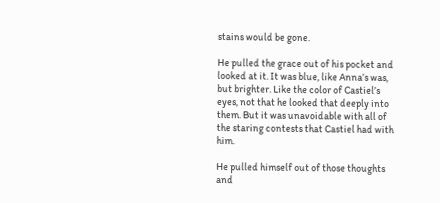stains would be gone.

He pulled the grace out of his pocket and looked at it. It was blue, like Anna’s was, but brighter. Like the color of Castiel’s eyes, not that he looked that deeply into them. But it was unavoidable with all of the staring contests that Castiel had with him.

He pulled himself out of those thoughts and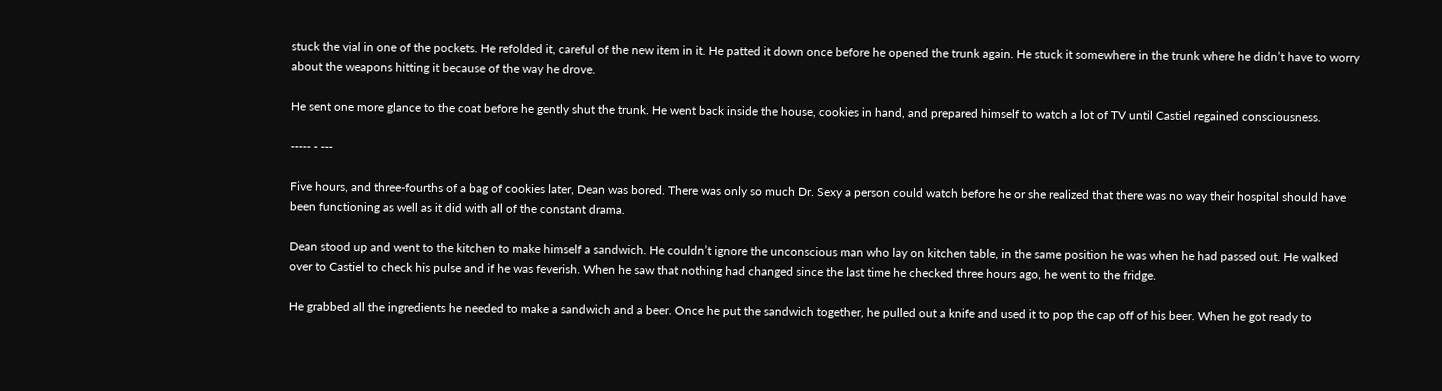stuck the vial in one of the pockets. He refolded it, careful of the new item in it. He patted it down once before he opened the trunk again. He stuck it somewhere in the trunk where he didn’t have to worry about the weapons hitting it because of the way he drove.

He sent one more glance to the coat before he gently shut the trunk. He went back inside the house, cookies in hand, and prepared himself to watch a lot of TV until Castiel regained consciousness.

----- - ---

Five hours, and three-fourths of a bag of cookies later, Dean was bored. There was only so much Dr. Sexy a person could watch before he or she realized that there was no way their hospital should have been functioning as well as it did with all of the constant drama.

Dean stood up and went to the kitchen to make himself a sandwich. He couldn’t ignore the unconscious man who lay on kitchen table, in the same position he was when he had passed out. He walked over to Castiel to check his pulse and if he was feverish. When he saw that nothing had changed since the last time he checked three hours ago, he went to the fridge.

He grabbed all the ingredients he needed to make a sandwich and a beer. Once he put the sandwich together, he pulled out a knife and used it to pop the cap off of his beer. When he got ready to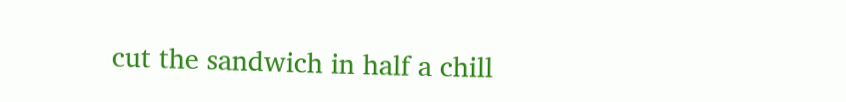cut the sandwich in half a chill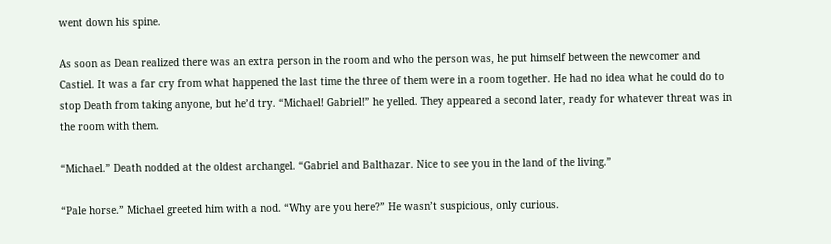went down his spine.

As soon as Dean realized there was an extra person in the room and who the person was, he put himself between the newcomer and Castiel. It was a far cry from what happened the last time the three of them were in a room together. He had no idea what he could do to stop Death from taking anyone, but he’d try. “Michael! Gabriel!” he yelled. They appeared a second later, ready for whatever threat was in the room with them.

“Michael.” Death nodded at the oldest archangel. “Gabriel and Balthazar. Nice to see you in the land of the living.”

“Pale horse.” Michael greeted him with a nod. “Why are you here?” He wasn’t suspicious, only curious.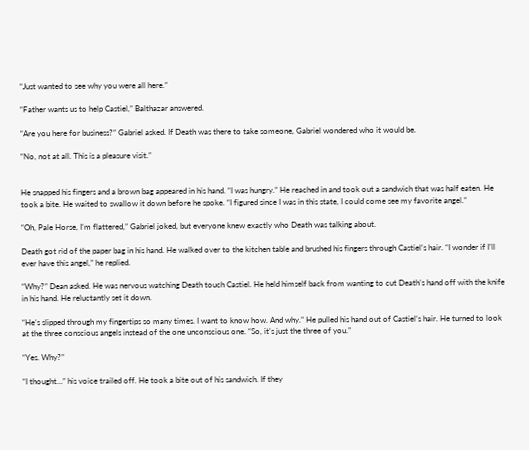“Just wanted to see why you were all here.”

“Father wants us to help Castiel,” Balthazar answered.

“Are you here for business?” Gabriel asked. If Death was there to take someone, Gabriel wondered who it would be.

“No, not at all. This is a pleasure visit.”


He snapped his fingers and a brown bag appeared in his hand. “I was hungry.” He reached in and took out a sandwich that was half eaten. He took a bite. He waited to swallow it down before he spoke. “I figured since I was in this state, I could come see my favorite angel.”

“Oh, Pale Horse, I’m flattered,” Gabriel joked, but everyone knew exactly who Death was talking about.

Death got rid of the paper bag in his hand. He walked over to the kitchen table and brushed his fingers through Castiel’s hair. “I wonder if I’ll ever have this angel,” he replied.

“Why?” Dean asked. He was nervous watching Death touch Castiel. He held himself back from wanting to cut Death’s hand off with the knife in his hand. He reluctantly set it down.

“He’s slipped through my fingertips so many times. I want to know how. And why.” He pulled his hand out of Castiel’s hair. He turned to look at the three conscious angels instead of the one unconscious one. “So, it’s just the three of you.”

“Yes. Why?”

“I thought…” his voice trailed off. He took a bite out of his sandwich. If they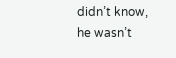didn’t know, he wasn’t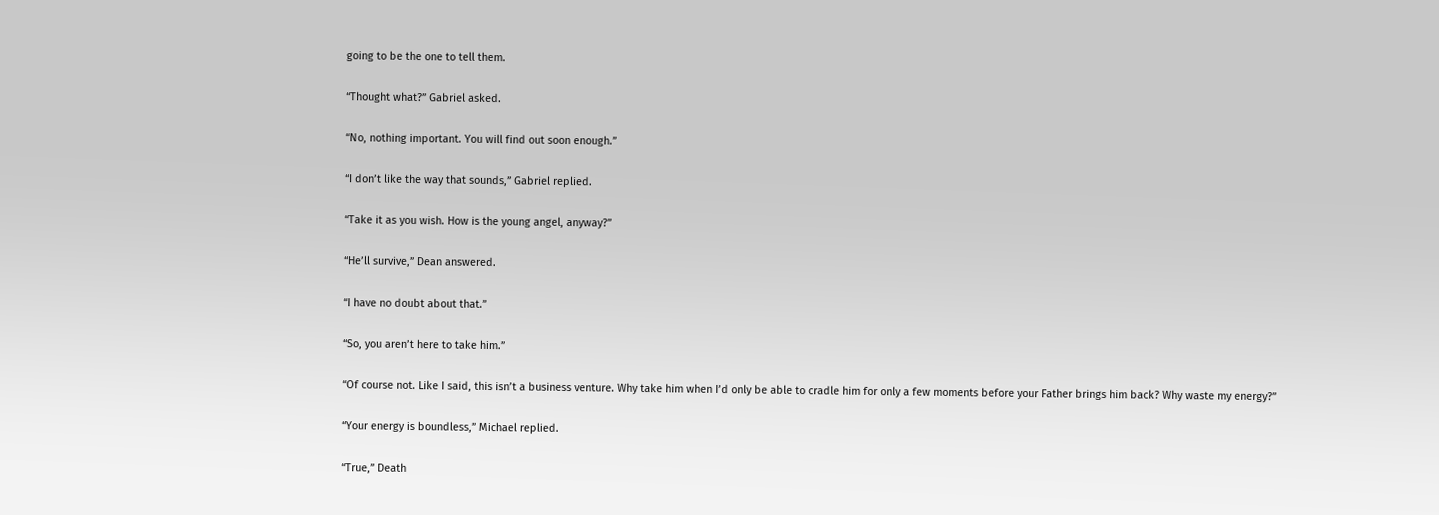going to be the one to tell them.

“Thought what?” Gabriel asked.

“No, nothing important. You will find out soon enough.”

“I don’t like the way that sounds,” Gabriel replied.

“Take it as you wish. How is the young angel, anyway?”

“He’ll survive,” Dean answered.

“I have no doubt about that.”

“So, you aren’t here to take him.”

“Of course not. Like I said, this isn’t a business venture. Why take him when I’d only be able to cradle him for only a few moments before your Father brings him back? Why waste my energy?”

“Your energy is boundless,” Michael replied.

“True,” Death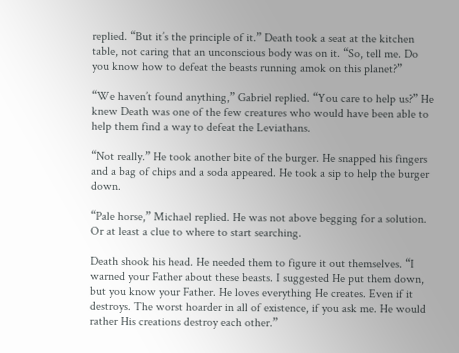replied. “But it’s the principle of it.” Death took a seat at the kitchen table, not caring that an unconscious body was on it. “So, tell me. Do you know how to defeat the beasts running amok on this planet?”

“We haven’t found anything,” Gabriel replied. “You care to help us?” He knew Death was one of the few creatures who would have been able to help them find a way to defeat the Leviathans.

“Not really.” He took another bite of the burger. He snapped his fingers and a bag of chips and a soda appeared. He took a sip to help the burger down.

“Pale horse,” Michael replied. He was not above begging for a solution. Or at least a clue to where to start searching.

Death shook his head. He needed them to figure it out themselves. “I warned your Father about these beasts. I suggested He put them down, but you know your Father. He loves everything He creates. Even if it destroys. The worst hoarder in all of existence, if you ask me. He would rather His creations destroy each other.”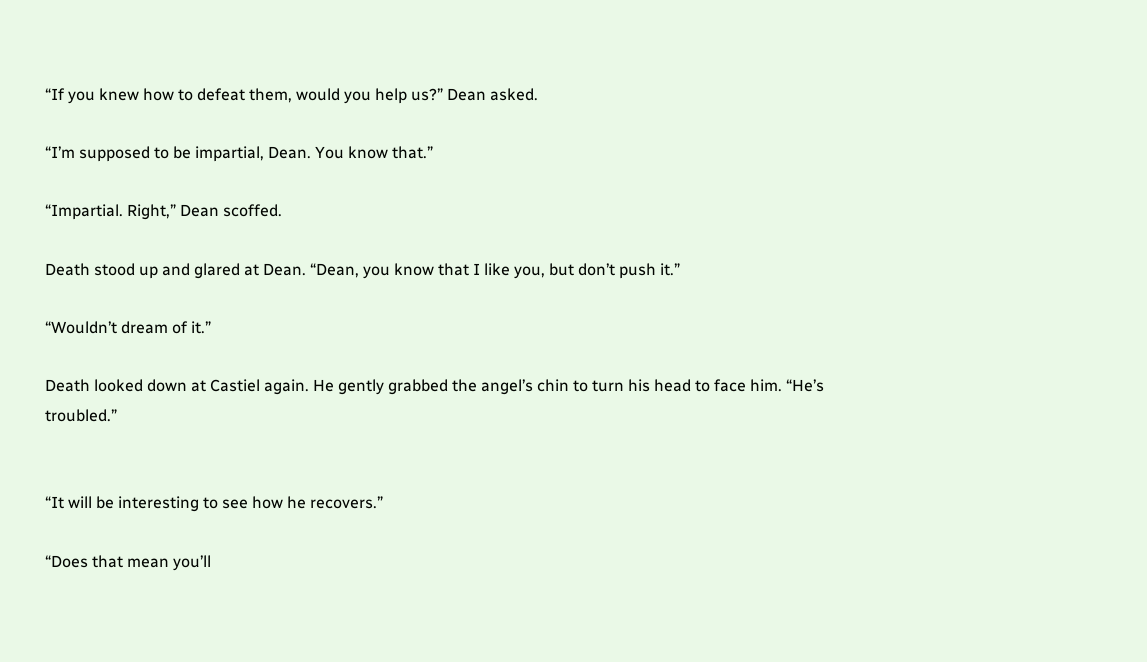“If you knew how to defeat them, would you help us?” Dean asked.

“I’m supposed to be impartial, Dean. You know that.”

“Impartial. Right,” Dean scoffed.

Death stood up and glared at Dean. “Dean, you know that I like you, but don’t push it.”

“Wouldn’t dream of it.”

Death looked down at Castiel again. He gently grabbed the angel’s chin to turn his head to face him. “He’s troubled.”


“It will be interesting to see how he recovers.”

“Does that mean you’ll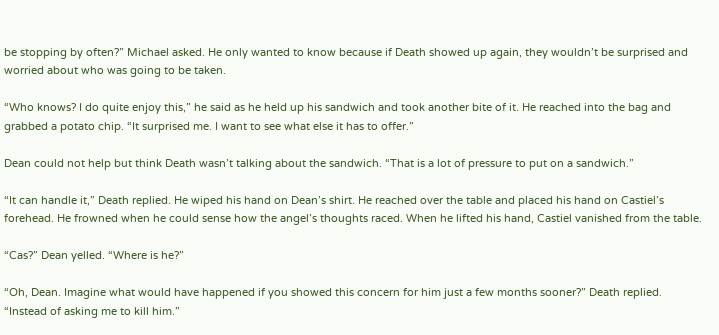be stopping by often?” Michael asked. He only wanted to know because if Death showed up again, they wouldn’t be surprised and worried about who was going to be taken.

“Who knows? I do quite enjoy this,” he said as he held up his sandwich and took another bite of it. He reached into the bag and grabbed a potato chip. “It surprised me. I want to see what else it has to offer.”

Dean could not help but think Death wasn’t talking about the sandwich. “That is a lot of pressure to put on a sandwich.”

“It can handle it,” Death replied. He wiped his hand on Dean’s shirt. He reached over the table and placed his hand on Castiel’s forehead. He frowned when he could sense how the angel’s thoughts raced. When he lifted his hand, Castiel vanished from the table.

“Cas?” Dean yelled. “Where is he?”

“Oh, Dean. Imagine what would have happened if you showed this concern for him just a few months sooner?” Death replied. “Instead of asking me to kill him.”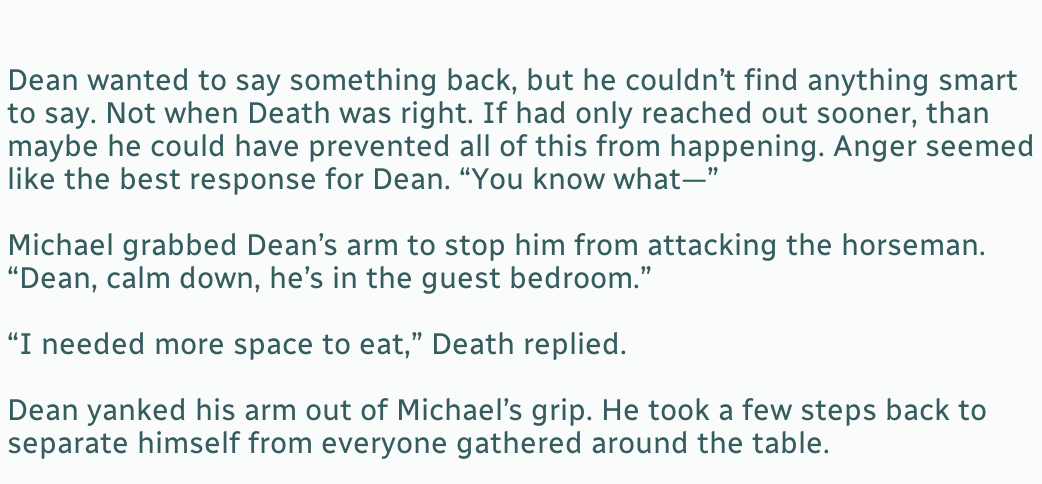Dean wanted to say something back, but he couldn’t find anything smart to say. Not when Death was right. If had only reached out sooner, than maybe he could have prevented all of this from happening. Anger seemed like the best response for Dean. “You know what—”

Michael grabbed Dean’s arm to stop him from attacking the horseman. “Dean, calm down, he’s in the guest bedroom.”

“I needed more space to eat,” Death replied.

Dean yanked his arm out of Michael’s grip. He took a few steps back to separate himself from everyone gathered around the table.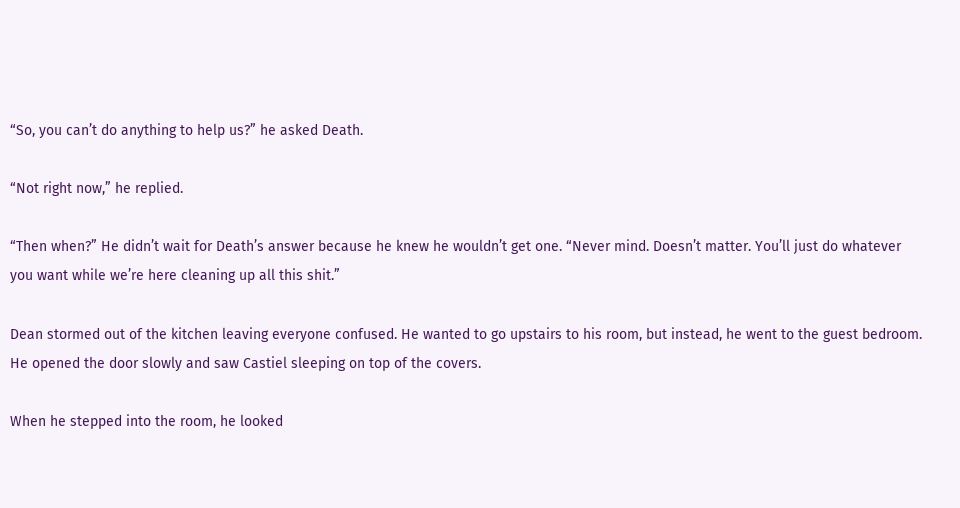“So, you can’t do anything to help us?” he asked Death.

“Not right now,” he replied.

“Then when?” He didn’t wait for Death’s answer because he knew he wouldn’t get one. “Never mind. Doesn’t matter. You’ll just do whatever you want while we’re here cleaning up all this shit.”

Dean stormed out of the kitchen leaving everyone confused. He wanted to go upstairs to his room, but instead, he went to the guest bedroom. He opened the door slowly and saw Castiel sleeping on top of the covers.

When he stepped into the room, he looked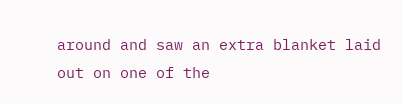around and saw an extra blanket laid out on one of the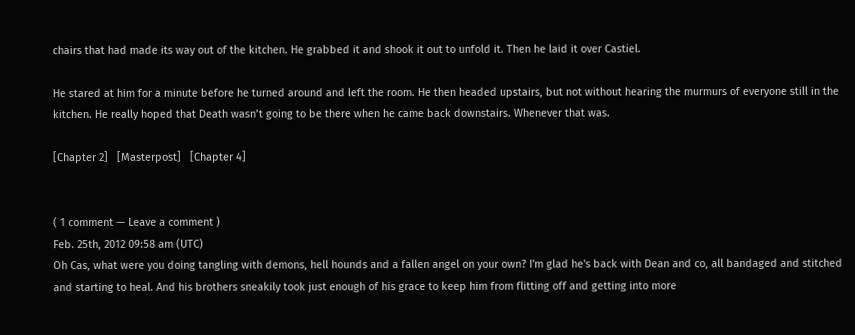chairs that had made its way out of the kitchen. He grabbed it and shook it out to unfold it. Then he laid it over Castiel.

He stared at him for a minute before he turned around and left the room. He then headed upstairs, but not without hearing the murmurs of everyone still in the kitchen. He really hoped that Death wasn’t going to be there when he came back downstairs. Whenever that was.

[Chapter 2]   [Masterpost]   [Chapter 4]


( 1 comment — Leave a comment )
Feb. 25th, 2012 09:58 am (UTC)
Oh Cas, what were you doing tangling with demons, hell hounds and a fallen angel on your own? I'm glad he's back with Dean and co, all bandaged and stitched and starting to heal. And his brothers sneakily took just enough of his grace to keep him from flitting off and getting into more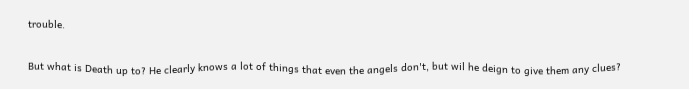trouble.

But what is Death up to? He clearly knows a lot of things that even the angels don't, but wil he deign to give them any clues?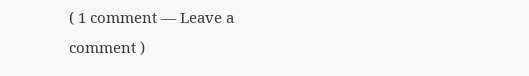( 1 comment — Leave a comment )